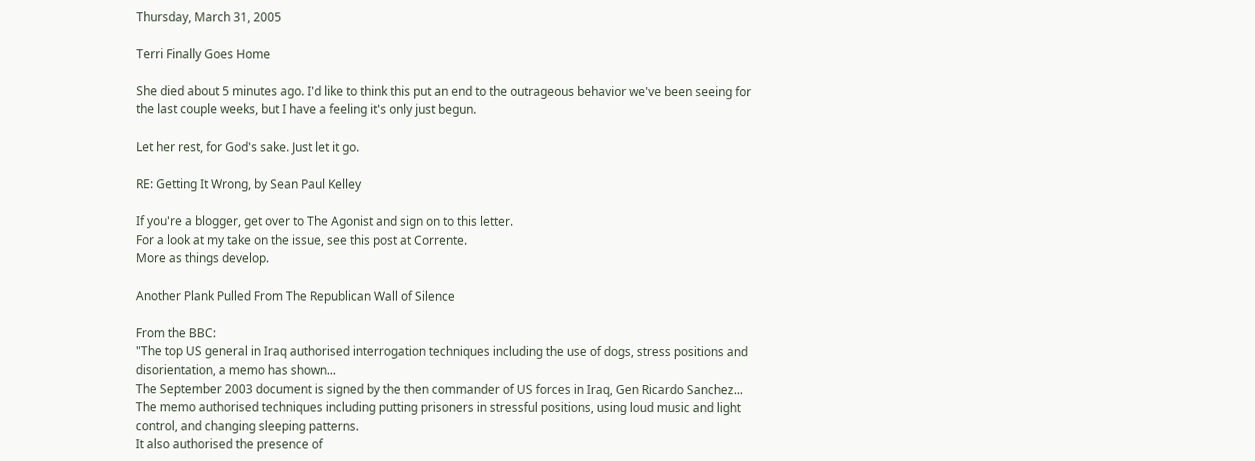Thursday, March 31, 2005

Terri Finally Goes Home

She died about 5 minutes ago. I'd like to think this put an end to the outrageous behavior we've been seeing for the last couple weeks, but I have a feeling it's only just begun.

Let her rest, for God's sake. Just let it go.

RE: Getting It Wrong, by Sean Paul Kelley

If you're a blogger, get over to The Agonist and sign on to this letter.
For a look at my take on the issue, see this post at Corrente.
More as things develop.

Another Plank Pulled From The Republican Wall of Silence

From the BBC:
"The top US general in Iraq authorised interrogation techniques including the use of dogs, stress positions and disorientation, a memo has shown...
The September 2003 document is signed by the then commander of US forces in Iraq, Gen Ricardo Sanchez...
The memo authorised techniques including putting prisoners in stressful positions, using loud music and light control, and changing sleeping patterns.
It also authorised the presence of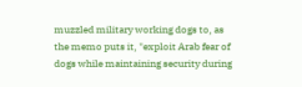muzzled military working dogs to, as the memo puts it, "exploit Arab fear of dogs while maintaining security during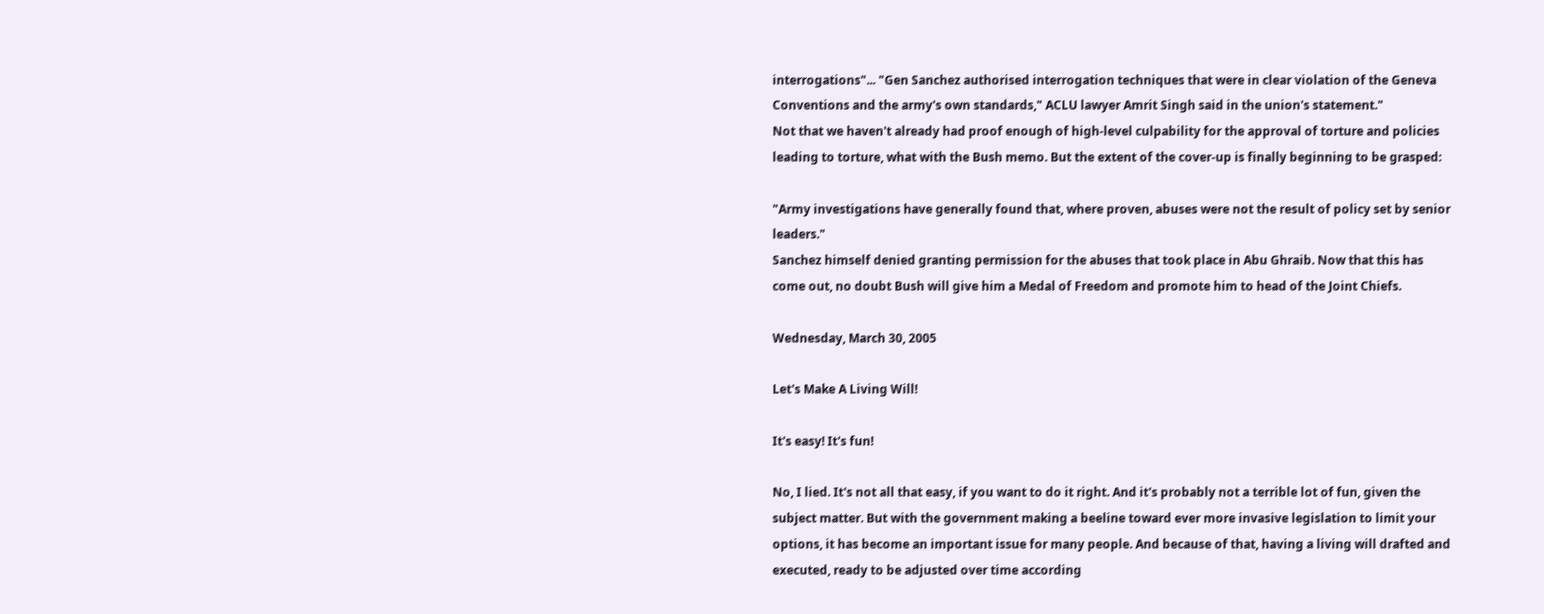interrogations"... "Gen Sanchez authorised interrogation techniques that were in clear violation of the Geneva Conventions and the army's own standards," ACLU lawyer Amrit Singh said in the union's statement."
Not that we haven't already had proof enough of high-level culpability for the approval of torture and policies leading to torture, what with the Bush memo. But the extent of the cover-up is finally beginning to be grasped:

"Army investigations have generally found that, where proven, abuses were not the result of policy set by senior leaders."
Sanchez himself denied granting permission for the abuses that took place in Abu Ghraib. Now that this has come out, no doubt Bush will give him a Medal of Freedom and promote him to head of the Joint Chiefs.

Wednesday, March 30, 2005

Let's Make A Living Will!

It's easy! It's fun!

No, I lied. It's not all that easy, if you want to do it right. And it's probably not a terrible lot of fun, given the subject matter. But with the government making a beeline toward ever more invasive legislation to limit your options, it has become an important issue for many people. And because of that, having a living will drafted and executed, ready to be adjusted over time according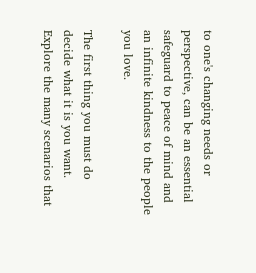to one's changing needs or perspective, can be an essential safeguard to peace of mind and an infinite kindness to the people you love.

The first thing you must do decide what it is you want. Explore the many scenarios that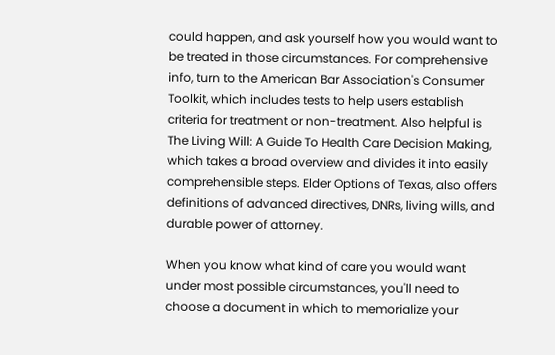could happen, and ask yourself how you would want to be treated in those circumstances. For comprehensive info, turn to the American Bar Association's Consumer Toolkit, which includes tests to help users establish criteria for treatment or non-treatment. Also helpful is The Living Will: A Guide To Health Care Decision Making, which takes a broad overview and divides it into easily comprehensible steps. Elder Options of Texas, also offers definitions of advanced directives, DNRs, living wills, and durable power of attorney.

When you know what kind of care you would want under most possible circumstances, you'll need to choose a document in which to memorialize your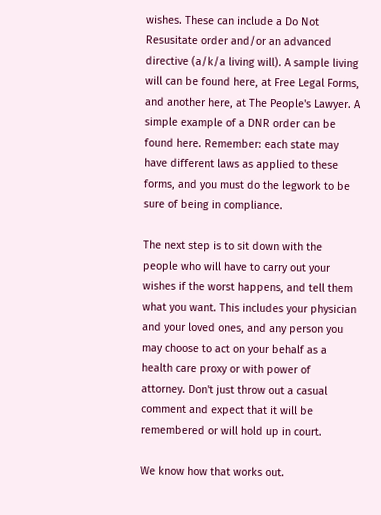wishes. These can include a Do Not Resusitate order and/or an advanced directive (a/k/a living will). A sample living will can be found here, at Free Legal Forms, and another here, at The People's Lawyer. A simple example of a DNR order can be found here. Remember: each state may have different laws as applied to these forms, and you must do the legwork to be sure of being in compliance.

The next step is to sit down with the people who will have to carry out your wishes if the worst happens, and tell them what you want. This includes your physician and your loved ones, and any person you may choose to act on your behalf as a health care proxy or with power of attorney. Don't just throw out a casual comment and expect that it will be remembered or will hold up in court.

We know how that works out.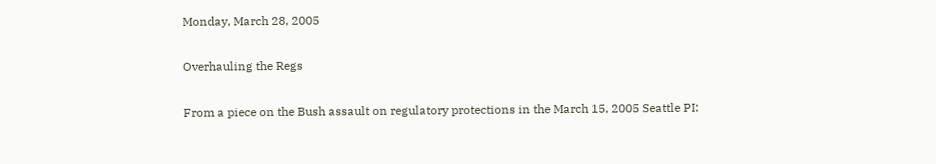Monday, March 28, 2005

Overhauling the Regs

From a piece on the Bush assault on regulatory protections in the March 15, 2005 Seattle PI: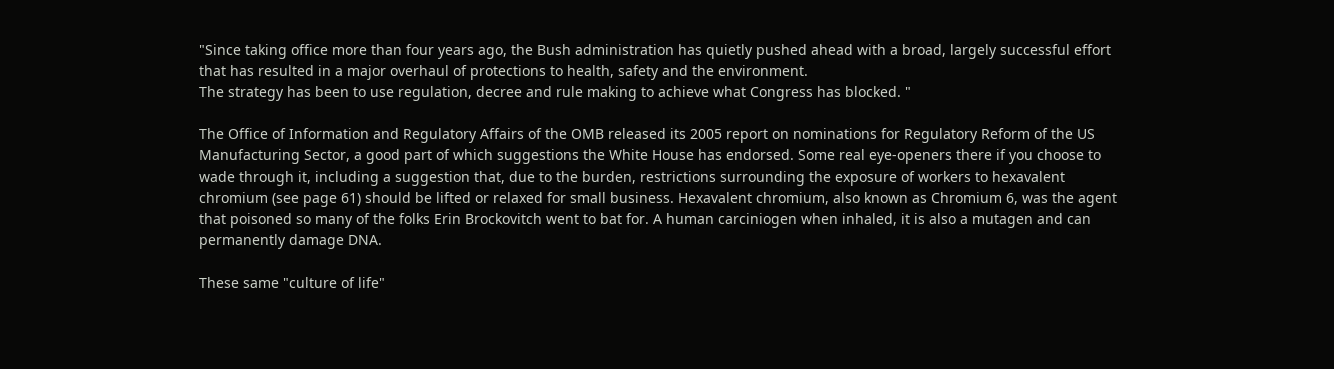"Since taking office more than four years ago, the Bush administration has quietly pushed ahead with a broad, largely successful effort that has resulted in a major overhaul of protections to health, safety and the environment.
The strategy has been to use regulation, decree and rule making to achieve what Congress has blocked. "

The Office of Information and Regulatory Affairs of the OMB released its 2005 report on nominations for Regulatory Reform of the US Manufacturing Sector, a good part of which suggestions the White House has endorsed. Some real eye-openers there if you choose to wade through it, including a suggestion that, due to the burden, restrictions surrounding the exposure of workers to hexavalent chromium (see page 61) should be lifted or relaxed for small business. Hexavalent chromium, also known as Chromium 6, was the agent that poisoned so many of the folks Erin Brockovitch went to bat for. A human carciniogen when inhaled, it is also a mutagen and can permanently damage DNA.

These same "culture of life"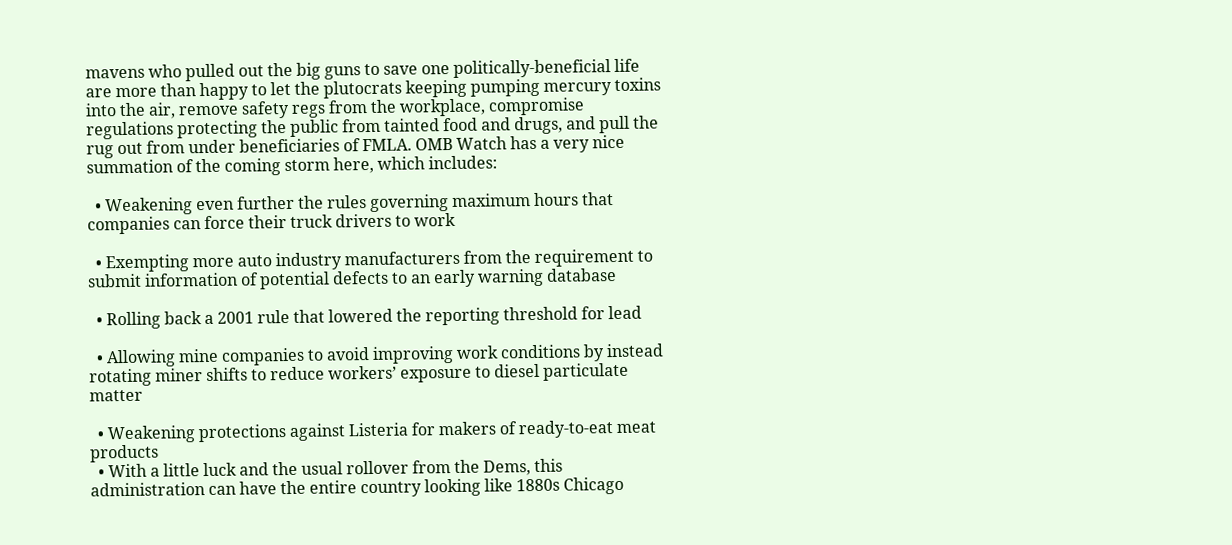mavens who pulled out the big guns to save one politically-beneficial life are more than happy to let the plutocrats keeping pumping mercury toxins into the air, remove safety regs from the workplace, compromise regulations protecting the public from tainted food and drugs, and pull the rug out from under beneficiaries of FMLA. OMB Watch has a very nice summation of the coming storm here, which includes:

  • Weakening even further the rules governing maximum hours that companies can force their truck drivers to work

  • Exempting more auto industry manufacturers from the requirement to submit information of potential defects to an early warning database

  • Rolling back a 2001 rule that lowered the reporting threshold for lead

  • Allowing mine companies to avoid improving work conditions by instead rotating miner shifts to reduce workers’ exposure to diesel particulate matter

  • Weakening protections against Listeria for makers of ready-to-eat meat products
  • With a little luck and the usual rollover from the Dems, this administration can have the entire country looking like 1880s Chicago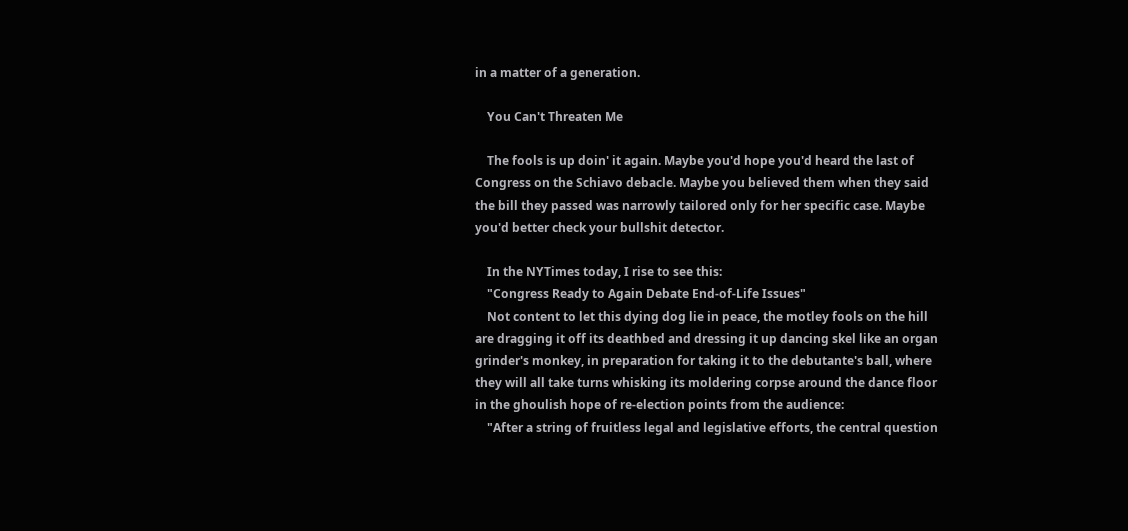in a matter of a generation.

    You Can't Threaten Me

    The fools is up doin' it again. Maybe you'd hope you'd heard the last of Congress on the Schiavo debacle. Maybe you believed them when they said the bill they passed was narrowly tailored only for her specific case. Maybe you'd better check your bullshit detector.

    In the NYTimes today, I rise to see this:
    "Congress Ready to Again Debate End-of-Life Issues"
    Not content to let this dying dog lie in peace, the motley fools on the hill are dragging it off its deathbed and dressing it up dancing skel like an organ grinder's monkey, in preparation for taking it to the debutante's ball, where they will all take turns whisking its moldering corpse around the dance floor in the ghoulish hope of re-election points from the audience:
    "After a string of fruitless legal and legislative efforts, the central question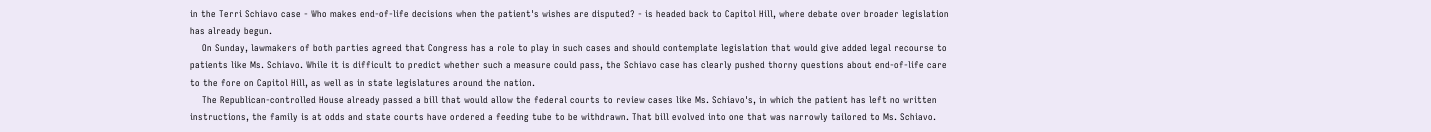in the Terri Schiavo case - Who makes end-of-life decisions when the patient's wishes are disputed? - is headed back to Capitol Hill, where debate over broader legislation has already begun.
    On Sunday, lawmakers of both parties agreed that Congress has a role to play in such cases and should contemplate legislation that would give added legal recourse to patients like Ms. Schiavo. While it is difficult to predict whether such a measure could pass, the Schiavo case has clearly pushed thorny questions about end-of-life care to the fore on Capitol Hill, as well as in state legislatures around the nation.
    The Republican-controlled House already passed a bill that would allow the federal courts to review cases like Ms. Schiavo's, in which the patient has left no written instructions, the family is at odds and state courts have ordered a feeding tube to be withdrawn. That bill evolved into one that was narrowly tailored to Ms. Schiavo.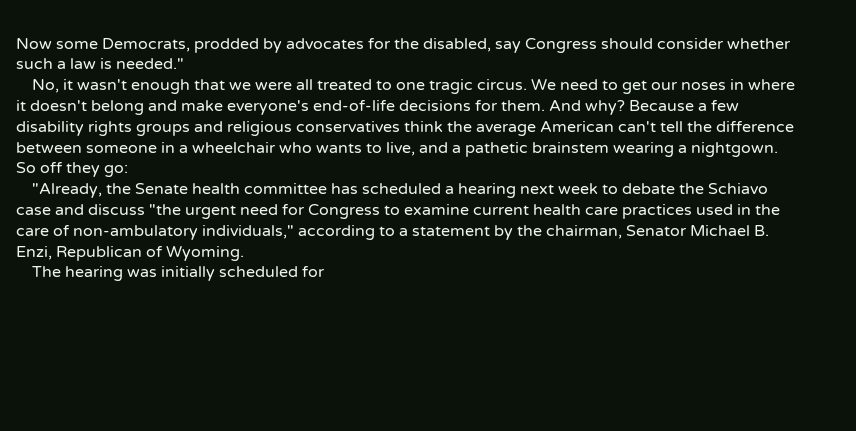Now some Democrats, prodded by advocates for the disabled, say Congress should consider whether such a law is needed."
    No, it wasn't enough that we were all treated to one tragic circus. We need to get our noses in where it doesn't belong and make everyone's end-of-life decisions for them. And why? Because a few disability rights groups and religious conservatives think the average American can't tell the difference between someone in a wheelchair who wants to live, and a pathetic brainstem wearing a nightgown. So off they go:
    "Already, the Senate health committee has scheduled a hearing next week to debate the Schiavo case and discuss "the urgent need for Congress to examine current health care practices used in the care of non-ambulatory individuals," according to a statement by the chairman, Senator Michael B. Enzi, Republican of Wyoming.
    The hearing was initially scheduled for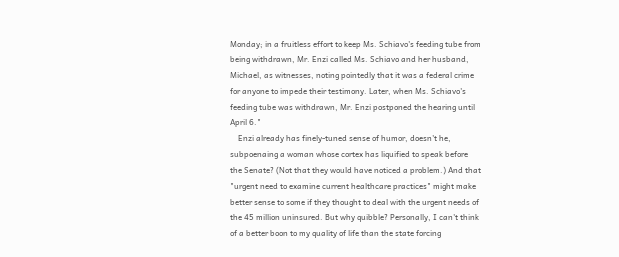Monday; in a fruitless effort to keep Ms. Schiavo's feeding tube from being withdrawn, Mr. Enzi called Ms. Schiavo and her husband, Michael, as witnesses, noting pointedly that it was a federal crime for anyone to impede their testimony. Later, when Ms. Schiavo's feeding tube was withdrawn, Mr. Enzi postponed the hearing until April 6."
    Enzi already has finely-tuned sense of humor, doesn't he, subpoenaing a woman whose cortex has liquified to speak before the Senate? (Not that they would have noticed a problem.) And that "urgent need to examine current healthcare practices" might make better sense to some if they thought to deal with the urgent needs of the 45 million uninsured. But why quibble? Personally, I can't think of a better boon to my quality of life than the state forcing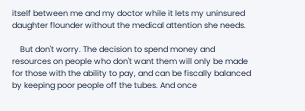itself between me and my doctor while it lets my uninsured daughter flounder without the medical attention she needs.

    But don't worry. The decision to spend money and resources on people who don't want them will only be made for those with the ability to pay, and can be fiscally balanced by keeping poor people off the tubes. And once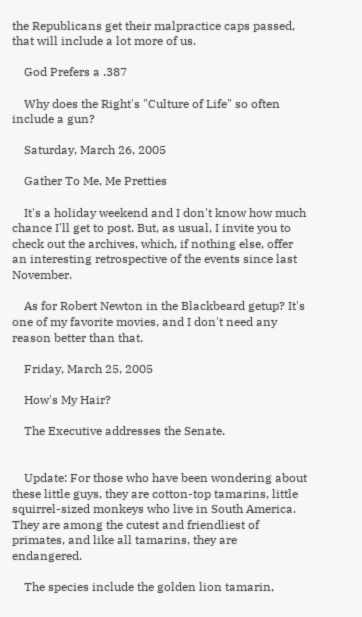the Republicans get their malpractice caps passed, that will include a lot more of us.

    God Prefers a .387

    Why does the Right's "Culture of Life" so often include a gun?

    Saturday, March 26, 2005

    Gather To Me, Me Pretties

    It's a holiday weekend and I don't know how much chance I'll get to post. But, as usual, I invite you to check out the archives, which, if nothing else, offer an interesting retrospective of the events since last November.

    As for Robert Newton in the Blackbeard getup? It's one of my favorite movies, and I don't need any reason better than that.

    Friday, March 25, 2005

    How's My Hair?

    The Executive addresses the Senate.


    Update: For those who have been wondering about these little guys, they are cotton-top tamarins, little squirrel-sized monkeys who live in South America. They are among the cutest and friendliest of primates, and like all tamarins, they are endangered.

    The species include the golden lion tamarin,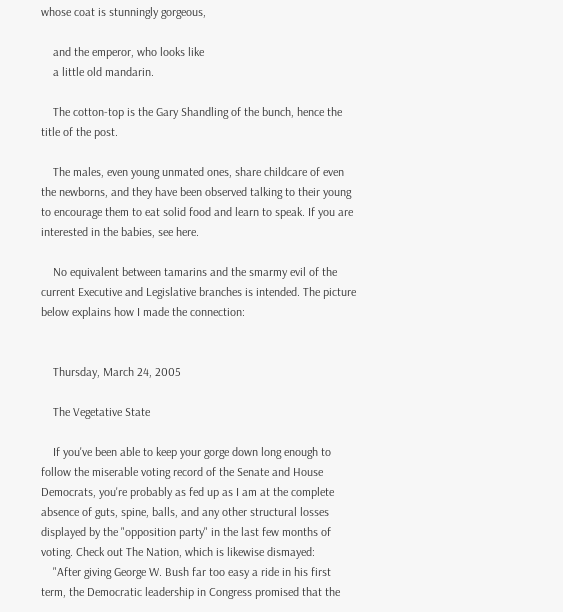whose coat is stunningly gorgeous,

    and the emperor, who looks like
    a little old mandarin.

    The cotton-top is the Gary Shandling of the bunch, hence the title of the post.

    The males, even young unmated ones, share childcare of even the newborns, and they have been observed talking to their young to encourage them to eat solid food and learn to speak. If you are interested in the babies, see here.

    No equivalent between tamarins and the smarmy evil of the current Executive and Legislative branches is intended. The picture below explains how I made the connection:


    Thursday, March 24, 2005

    The Vegetative State

    If you've been able to keep your gorge down long enough to follow the miserable voting record of the Senate and House Democrats, you're probably as fed up as I am at the complete absence of guts, spine, balls, and any other structural losses displayed by the "opposition party" in the last few months of voting. Check out The Nation, which is likewise dismayed:
    "After giving George W. Bush far too easy a ride in his first term, the Democratic leadership in Congress promised that the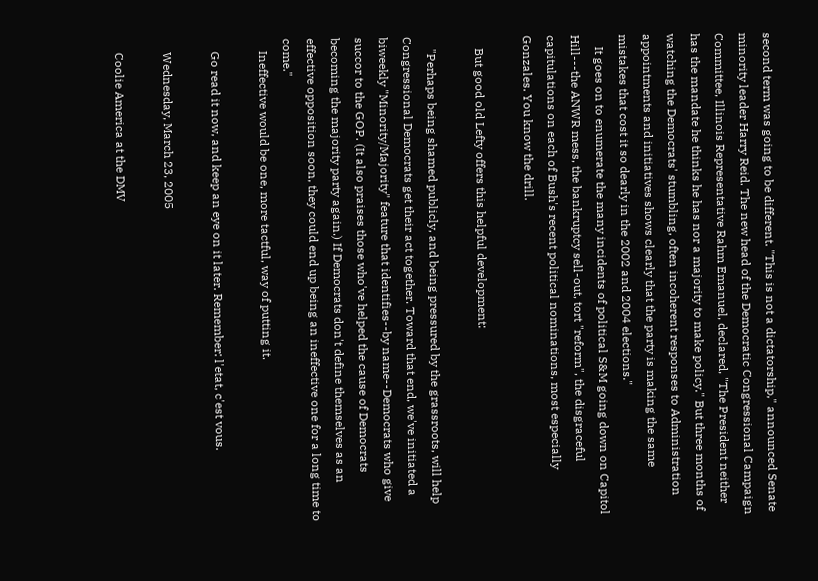second term was going to be different. "This is not a dictatorship," announced Senate minority leader Harry Reid. The new head of the Democratic Congressional Campaign Committee, Illinois Representative Rahm Emanuel, declared, "The President neither has the mandate he thinks he has nor a majority to make policy." But three months of watching the Democrats' stumbling, often incoherent responses to Administration appointments and initiatives shows clearly that the party is making the same mistakes that cost it so dearly in the 2002 and 2004 elections."
    It goes on to enumerate the many incidents of political S&M going down on Capitol Hill---the ANWR mess, the bankruptcy sell-out, tort "reform", the disgraceful capitulations on each of Bush's recent political nominations, most especially Gonzales. You know the drill.

    But good old Lefty offers this helpful development:

    "Perhaps being shamed publicly, and being pressured by the grassroots, will help Congressional Democrats get their act together. Toward that end, we've initiated a biweekly "Minority/Majority" feature that identifies--by name--Democrats who give succor to the GOP. (It also praises those who've helped the cause of Democrats becoming the majority party again.) If Democrats don't define themselves as an effective opposition soon, they could end up being an ineffective one for a long time to come."
    Ineffective would be one, more tactful, way of putting it.

    Go read it now, and keep an eye on it later. Remember: l'etat, c'est vous.

    Wednesday, March 23, 2005

    Coolie America at the DMV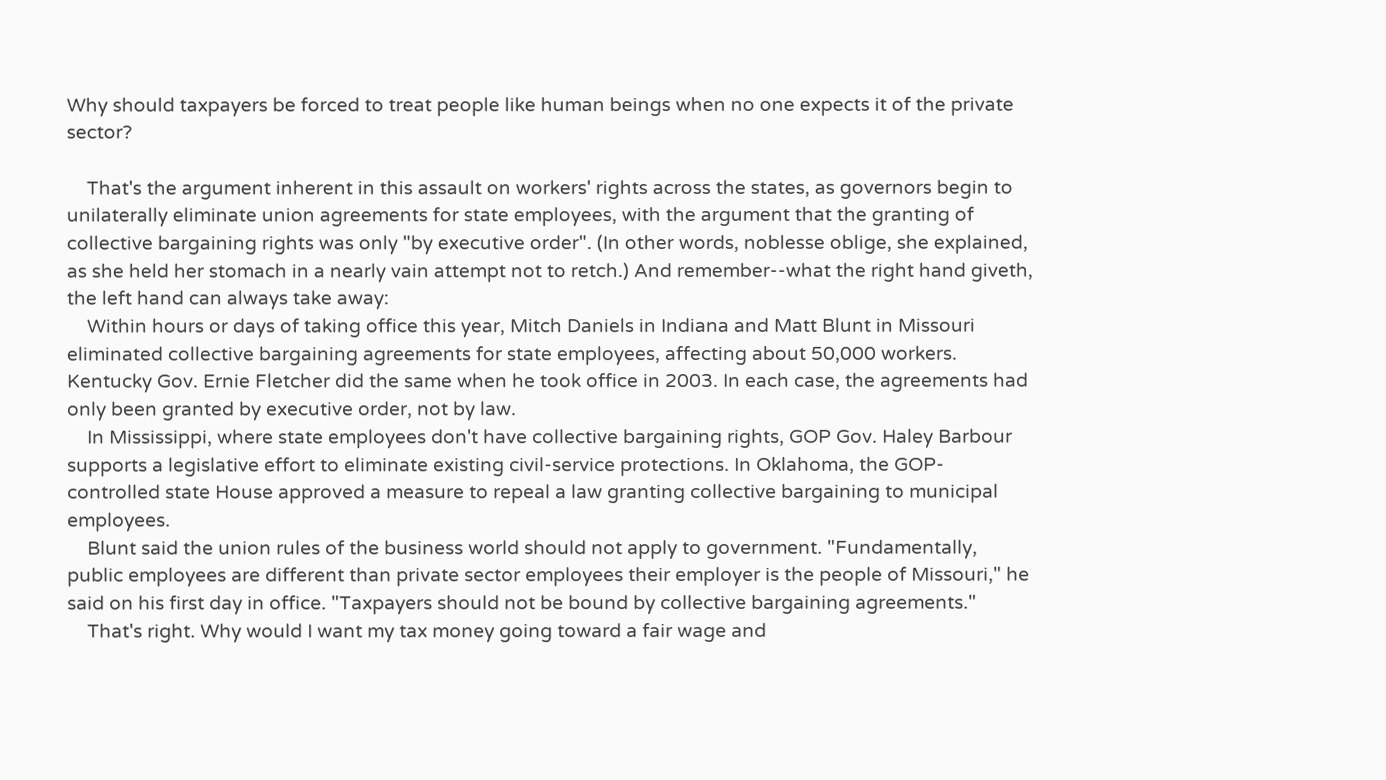Why should taxpayers be forced to treat people like human beings when no one expects it of the private sector?

    That's the argument inherent in this assault on workers' rights across the states, as governors begin to unilaterally eliminate union agreements for state employees, with the argument that the granting of collective bargaining rights was only "by executive order". (In other words, noblesse oblige, she explained, as she held her stomach in a nearly vain attempt not to retch.) And remember--what the right hand giveth, the left hand can always take away:
    Within hours or days of taking office this year, Mitch Daniels in Indiana and Matt Blunt in Missouri eliminated collective bargaining agreements for state employees, affecting about 50,000 workers. Kentucky Gov. Ernie Fletcher did the same when he took office in 2003. In each case, the agreements had only been granted by executive order, not by law.
    In Mississippi, where state employees don't have collective bargaining rights, GOP Gov. Haley Barbour supports a legislative effort to eliminate existing civil-service protections. In Oklahoma, the GOP-controlled state House approved a measure to repeal a law granting collective bargaining to municipal employees.
    Blunt said the union rules of the business world should not apply to government. "Fundamentally, public employees are different than private sector employees their employer is the people of Missouri," he said on his first day in office. "Taxpayers should not be bound by collective bargaining agreements."
    That's right. Why would I want my tax money going toward a fair wage and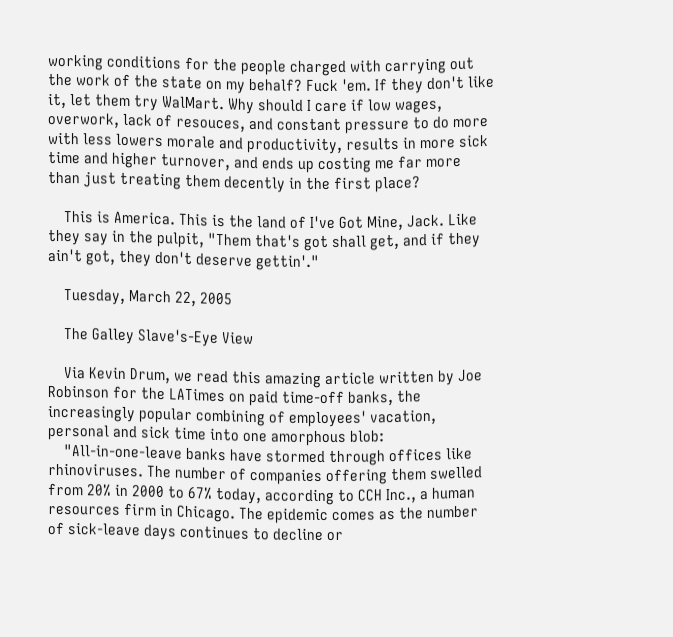working conditions for the people charged with carrying out the work of the state on my behalf? Fuck 'em. If they don't like it, let them try WalMart. Why should I care if low wages, overwork, lack of resouces, and constant pressure to do more with less lowers morale and productivity, results in more sick time and higher turnover, and ends up costing me far more than just treating them decently in the first place?

    This is America. This is the land of I've Got Mine, Jack. Like they say in the pulpit, "Them that's got shall get, and if they ain't got, they don't deserve gettin'."

    Tuesday, March 22, 2005

    The Galley Slave's-Eye View

    Via Kevin Drum, we read this amazing article written by Joe Robinson for the LATimes on paid time-off banks, the increasingly popular combining of employees' vacation, personal and sick time into one amorphous blob:
    "All-in-one-leave banks have stormed through offices like rhinoviruses. The number of companies offering them swelled from 20% in 2000 to 67% today, according to CCH Inc., a human resources firm in Chicago. The epidemic comes as the number of sick-leave days continues to decline or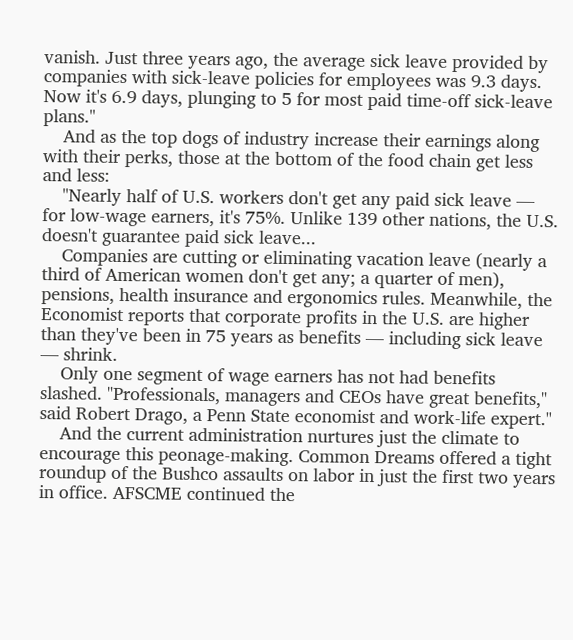vanish. Just three years ago, the average sick leave provided by companies with sick-leave policies for employees was 9.3 days. Now it's 6.9 days, plunging to 5 for most paid time-off sick-leave plans."
    And as the top dogs of industry increase their earnings along with their perks, those at the bottom of the food chain get less and less:
    "Nearly half of U.S. workers don't get any paid sick leave — for low-wage earners, it's 75%. Unlike 139 other nations, the U.S. doesn't guarantee paid sick leave...
    Companies are cutting or eliminating vacation leave (nearly a third of American women don't get any; a quarter of men), pensions, health insurance and ergonomics rules. Meanwhile, the Economist reports that corporate profits in the U.S. are higher than they've been in 75 years as benefits — including sick leave — shrink.
    Only one segment of wage earners has not had benefits slashed. "Professionals, managers and CEOs have great benefits," said Robert Drago, a Penn State economist and work-life expert."
    And the current administration nurtures just the climate to encourage this peonage-making. Common Dreams offered a tight roundup of the Bushco assaults on labor in just the first two years in office. AFSCME continued the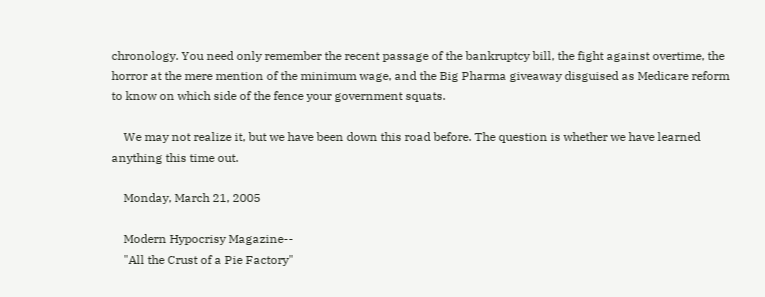chronology. You need only remember the recent passage of the bankruptcy bill, the fight against overtime, the horror at the mere mention of the minimum wage, and the Big Pharma giveaway disguised as Medicare reform to know on which side of the fence your government squats.

    We may not realize it, but we have been down this road before. The question is whether we have learned anything this time out.

    Monday, March 21, 2005

    Modern Hypocrisy Magazine--
    "All the Crust of a Pie Factory"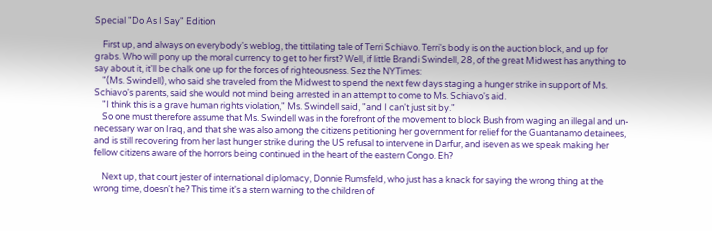Special "Do As I Say" Edition

    First up, and always on everybody's weblog, the tittilating tale of Terri Schiavo. Terri's body is on the auction block, and up for grabs. Who will pony up the moral currency to get to her first? Well, if little Brandi Swindell, 28, of the great Midwest has anything to say about it, it'll be chalk one up for the forces of righteousness. Sez the NYTimes:
    "(Ms. Swindell), who said she traveled from the Midwest to spend the next few days staging a hunger strike in support of Ms. Schiavo's parents, said she would not mind being arrested in an attempt to come to Ms. Schiavo's aid.
    "I think this is a grave human rights violation," Ms. Swindell said, "and I can't just sit by."
    So one must therefore assume that Ms. Swindell was in the forefront of the movement to block Bush from waging an illegal and un-necessary war on Iraq, and that she was also among the citizens petitioning her government for relief for the Guantanamo detainees, and is still recovering from her last hunger strike during the US refusal to intervene in Darfur, and iseven as we speak making her fellow citizens aware of the horrors being continued in the heart of the eastern Congo. Eh?

    Next up, that court jester of international diplomacy, Donnie Rumsfeld, who just has a knack for saying the wrong thing at the wrong time, doesn't he? This time it's a stern warning to the children of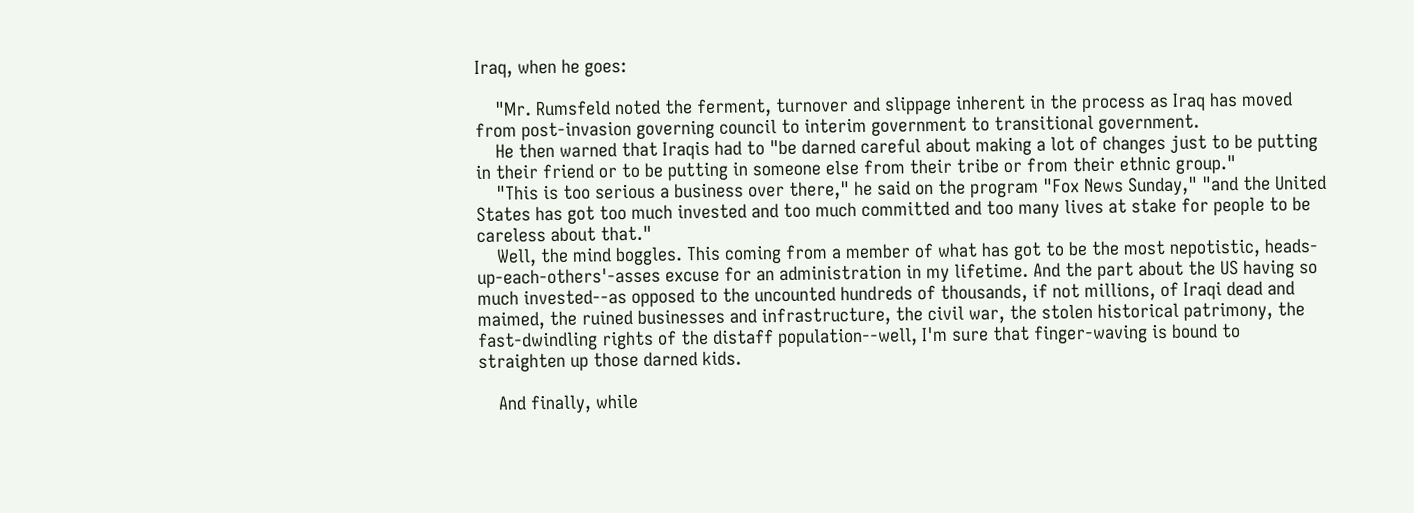Iraq, when he goes:

    "Mr. Rumsfeld noted the ferment, turnover and slippage inherent in the process as Iraq has moved from post-invasion governing council to interim government to transitional government.
    He then warned that Iraqis had to "be darned careful about making a lot of changes just to be putting in their friend or to be putting in someone else from their tribe or from their ethnic group."
    "This is too serious a business over there," he said on the program "Fox News Sunday," "and the United States has got too much invested and too much committed and too many lives at stake for people to be careless about that."
    Well, the mind boggles. This coming from a member of what has got to be the most nepotistic, heads-up-each-others'-asses excuse for an administration in my lifetime. And the part about the US having so much invested--as opposed to the uncounted hundreds of thousands, if not millions, of Iraqi dead and maimed, the ruined businesses and infrastructure, the civil war, the stolen historical patrimony, the fast-dwindling rights of the distaff population--well, I'm sure that finger-waving is bound to straighten up those darned kids.

    And finally, while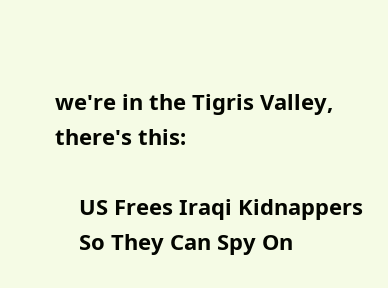we're in the Tigris Valley, there's this:

    US Frees Iraqi Kidnappers
    So They Can Spy On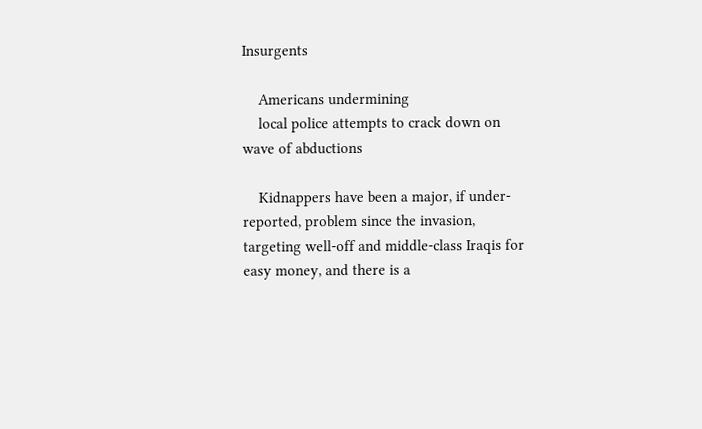Insurgents

    Americans undermining
    local police attempts to crack down on wave of abductions

    Kidnappers have been a major, if under-reported, problem since the invasion, targeting well-off and middle-class Iraqis for easy money, and there is a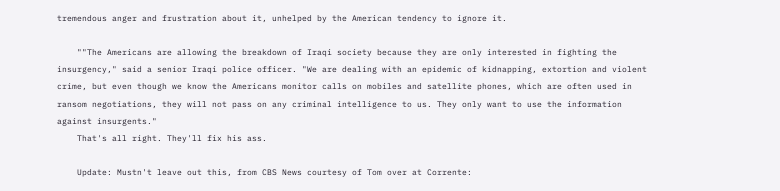tremendous anger and frustration about it, unhelped by the American tendency to ignore it.

    ""The Americans are allowing the breakdown of Iraqi society because they are only interested in fighting the insurgency," said a senior Iraqi police officer. "We are dealing with an epidemic of kidnapping, extortion and violent crime, but even though we know the Americans monitor calls on mobiles and satellite phones, which are often used in ransom negotiations, they will not pass on any criminal intelligence to us. They only want to use the information against insurgents."
    That's all right. They'll fix his ass.

    Update: Mustn't leave out this, from CBS News courtesy of Tom over at Corrente: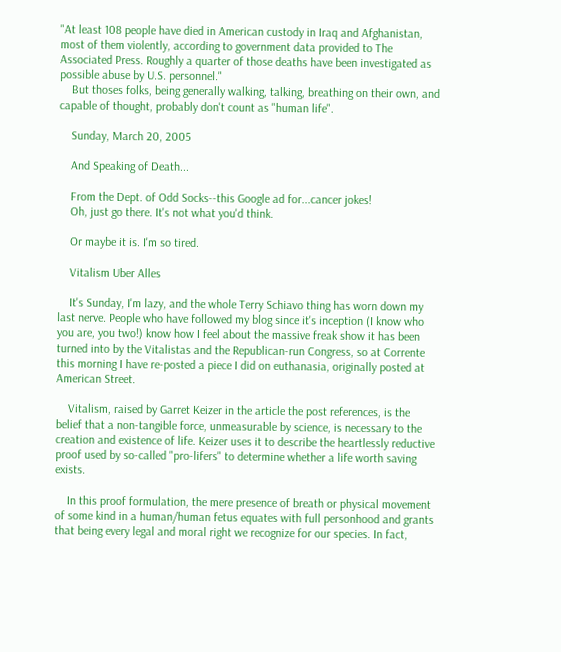"At least 108 people have died in American custody in Iraq and Afghanistan, most of them violently, according to government data provided to The Associated Press. Roughly a quarter of those deaths have been investigated as possible abuse by U.S. personnel."
    But thoses folks, being generally walking, talking, breathing on their own, and capable of thought, probably don't count as "human life".

    Sunday, March 20, 2005

    And Speaking of Death...

    From the Dept. of Odd Socks--this Google ad for...cancer jokes!
    Oh, just go there. It's not what you'd think.

    Or maybe it is. I'm so tired.

    Vitalism Uber Alles

    It's Sunday, I'm lazy, and the whole Terry Schiavo thing has worn down my last nerve. People who have followed my blog since it's inception (I know who you are, you two!) know how I feel about the massive freak show it has been turned into by the Vitalistas and the Republican-run Congress, so at Corrente this morning I have re-posted a piece I did on euthanasia, originally posted at American Street.

    Vitalism, raised by Garret Keizer in the article the post references, is the belief that a non-tangible force, unmeasurable by science, is necessary to the creation and existence of life. Keizer uses it to describe the heartlessly reductive proof used by so-called "pro-lifers" to determine whether a life worth saving exists.

    In this proof formulation, the mere presence of breath or physical movement of some kind in a human/human fetus equates with full personhood and grants that being every legal and moral right we recognize for our species. In fact,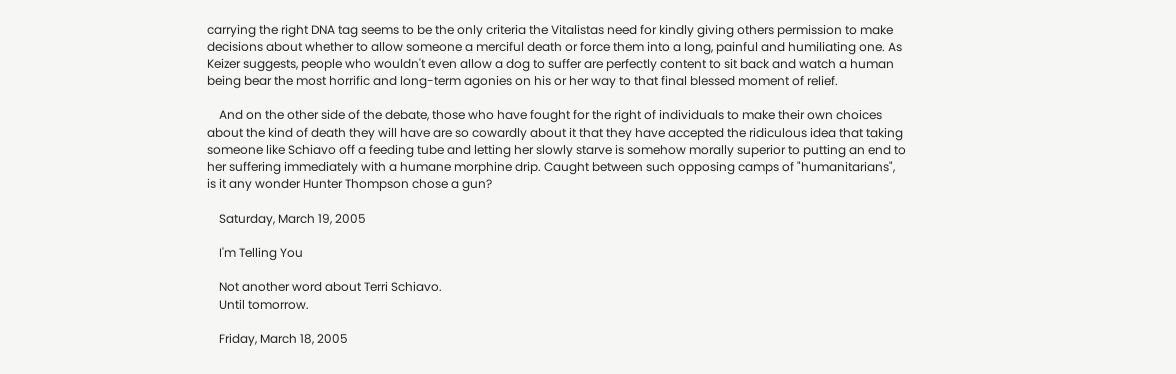carrying the right DNA tag seems to be the only criteria the Vitalistas need for kindly giving others permission to make decisions about whether to allow someone a merciful death or force them into a long, painful and humiliating one. As Keizer suggests, people who wouldn't even allow a dog to suffer are perfectly content to sit back and watch a human being bear the most horrific and long-term agonies on his or her way to that final blessed moment of relief.

    And on the other side of the debate, those who have fought for the right of individuals to make their own choices about the kind of death they will have are so cowardly about it that they have accepted the ridiculous idea that taking someone like Schiavo off a feeding tube and letting her slowly starve is somehow morally superior to putting an end to her suffering immediately with a humane morphine drip. Caught between such opposing camps of "humanitarians", is it any wonder Hunter Thompson chose a gun?

    Saturday, March 19, 2005

    I'm Telling You

    Not another word about Terri Schiavo.
    Until tomorrow.

    Friday, March 18, 2005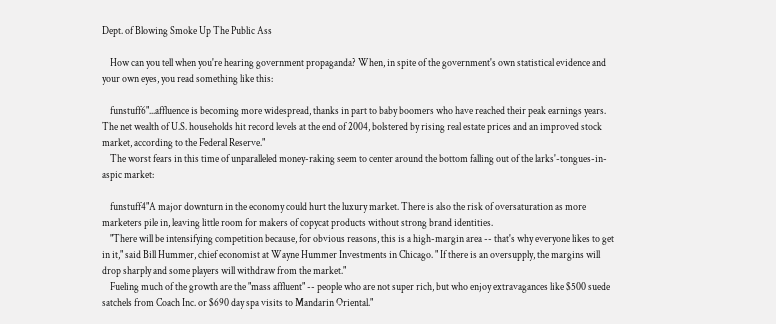Dept. of Blowing Smoke Up The Public Ass

    How can you tell when you're hearing government propaganda? When, in spite of the government's own statistical evidence and your own eyes, you read something like this:

    funstuff6"...affluence is becoming more widespread, thanks in part to baby boomers who have reached their peak earnings years. The net wealth of U.S. households hit record levels at the end of 2004, bolstered by rising real estate prices and an improved stock market, according to the Federal Reserve."
    The worst fears in this time of unparalleled money-raking seem to center around the bottom falling out of the larks'-tongues-in-aspic market:

    funstuff4"A major downturn in the economy could hurt the luxury market. There is also the risk of oversaturation as more marketers pile in, leaving little room for makers of copycat products without strong brand identities.
    "There will be intensifying competition because, for obvious reasons, this is a high-margin area -- that's why everyone likes to get in it," said Bill Hummer, chief economist at Wayne Hummer Investments in Chicago. " If there is an oversupply, the margins will drop sharply and some players will withdraw from the market."
    Fueling much of the growth are the "mass affluent" -- people who are not super rich, but who enjoy extravagances like $500 suede satchels from Coach Inc. or $690 day spa visits to Mandarin Oriental."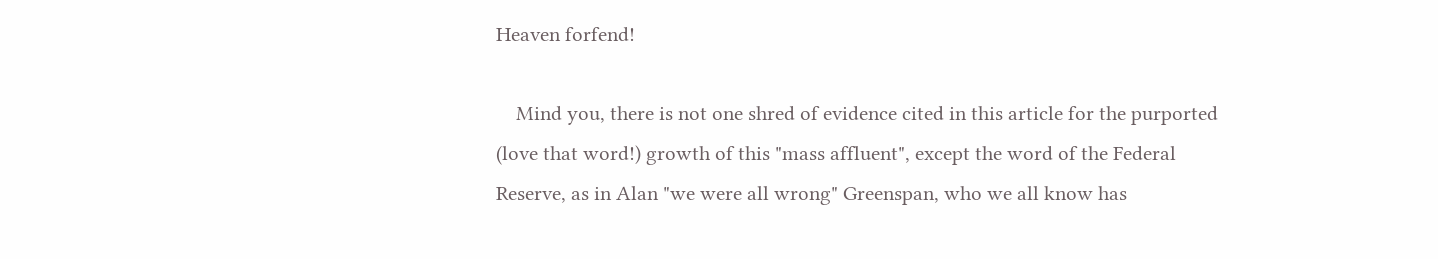Heaven forfend!

    Mind you, there is not one shred of evidence cited in this article for the purported (love that word!) growth of this "mass affluent", except the word of the Federal Reserve, as in Alan "we were all wrong" Greenspan, who we all know has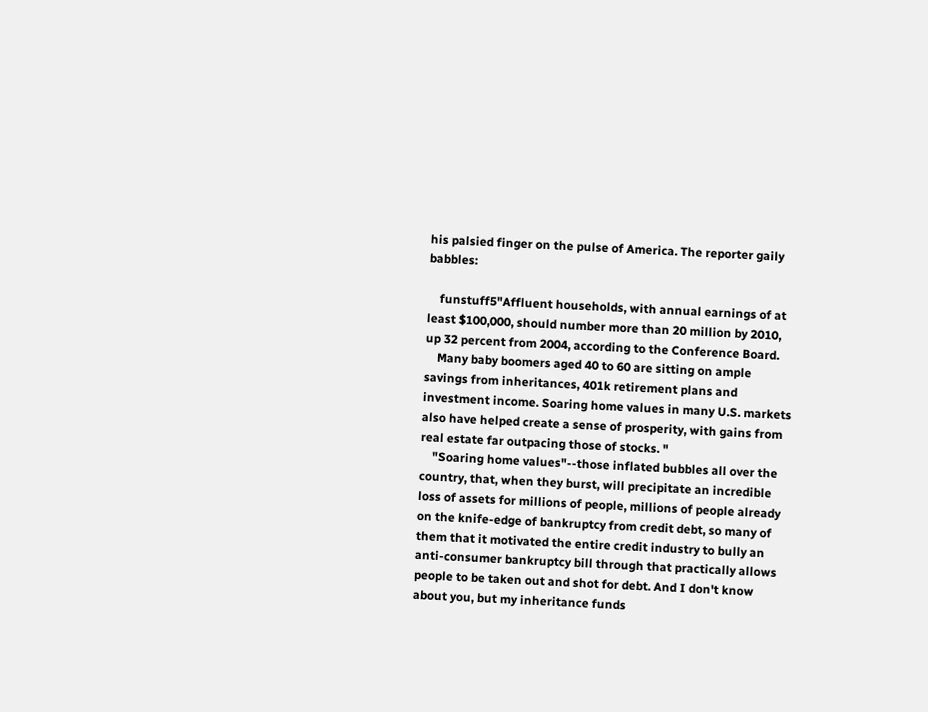his palsied finger on the pulse of America. The reporter gaily babbles:

    funstuff5"Affluent households, with annual earnings of at least $100,000, should number more than 20 million by 2010, up 32 percent from 2004, according to the Conference Board.
    Many baby boomers aged 40 to 60 are sitting on ample savings from inheritances, 401k retirement plans and investment income. Soaring home values in many U.S. markets also have helped create a sense of prosperity, with gains from real estate far outpacing those of stocks. "
    "Soaring home values"--those inflated bubbles all over the country, that, when they burst, will precipitate an incredible loss of assets for millions of people, millions of people already on the knife-edge of bankruptcy from credit debt, so many of them that it motivated the entire credit industry to bully an anti-consumer bankruptcy bill through that practically allows people to be taken out and shot for debt. And I don't know about you, but my inheritance funds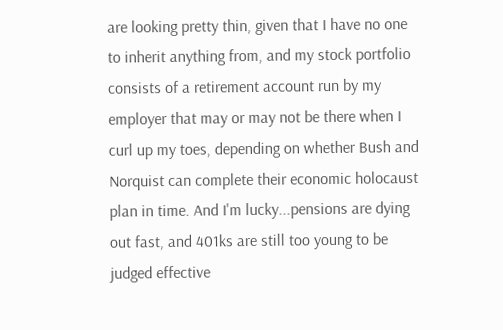are looking pretty thin, given that I have no one to inherit anything from, and my stock portfolio consists of a retirement account run by my employer that may or may not be there when I curl up my toes, depending on whether Bush and Norquist can complete their economic holocaust plan in time. And I'm lucky...pensions are dying out fast, and 401ks are still too young to be judged effective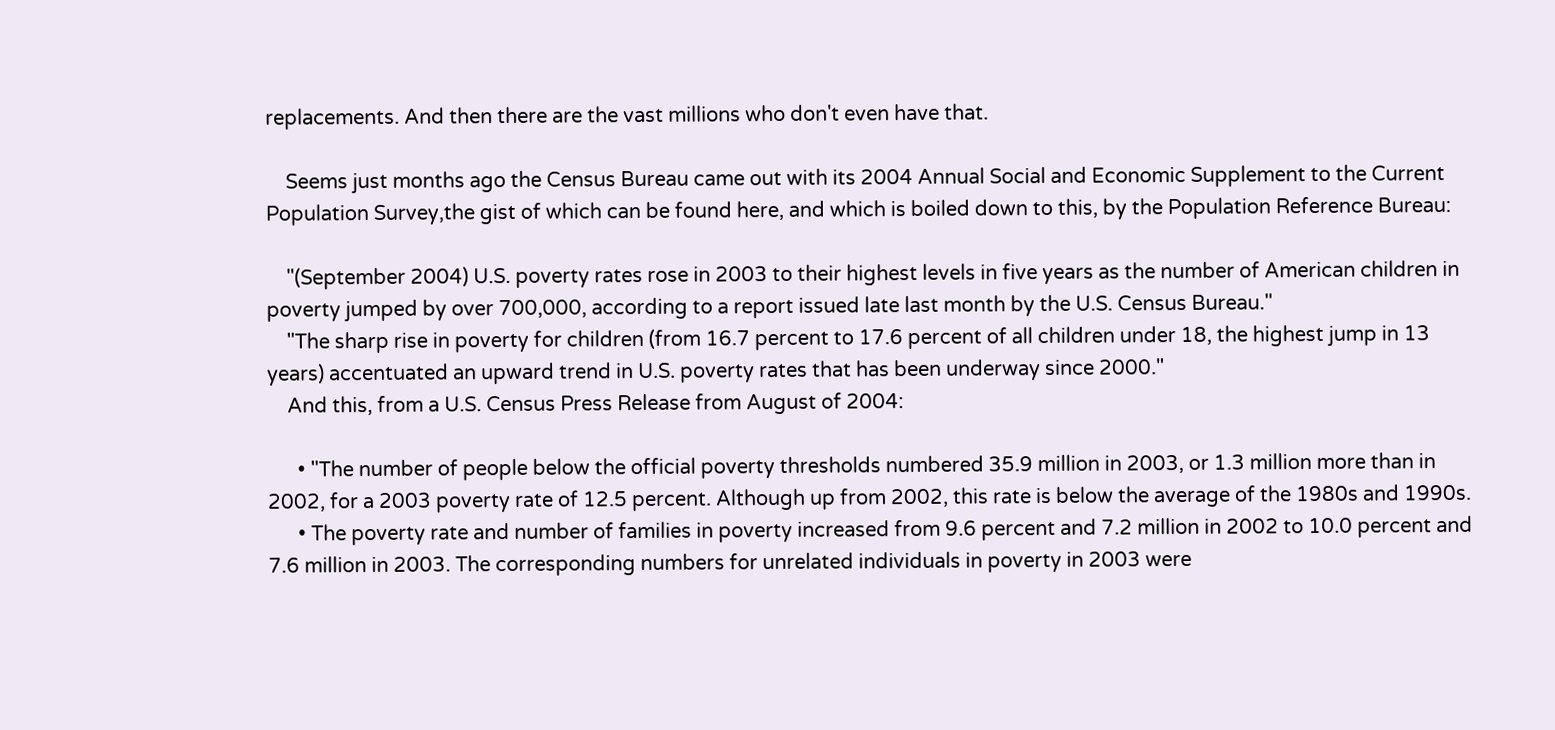replacements. And then there are the vast millions who don't even have that.

    Seems just months ago the Census Bureau came out with its 2004 Annual Social and Economic Supplement to the Current Population Survey,the gist of which can be found here, and which is boiled down to this, by the Population Reference Bureau:

    "(September 2004) U.S. poverty rates rose in 2003 to their highest levels in five years as the number of American children in poverty jumped by over 700,000, according to a report issued late last month by the U.S. Census Bureau."
    "The sharp rise in poverty for children (from 16.7 percent to 17.6 percent of all children under 18, the highest jump in 13 years) accentuated an upward trend in U.S. poverty rates that has been underway since 2000."
    And this, from a U.S. Census Press Release from August of 2004:

      • "The number of people below the official poverty thresholds numbered 35.9 million in 2003, or 1.3 million more than in 2002, for a 2003 poverty rate of 12.5 percent. Although up from 2002, this rate is below the average of the 1980s and 1990s.
      • The poverty rate and number of families in poverty increased from 9.6 percent and 7.2 million in 2002 to 10.0 percent and 7.6 million in 2003. The corresponding numbers for unrelated individuals in poverty in 2003 were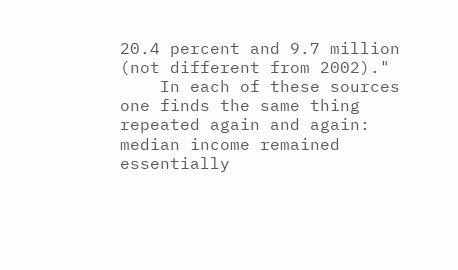20.4 percent and 9.7 million (not different from 2002)."
    In each of these sources one finds the same thing repeated again and again: median income remained essentially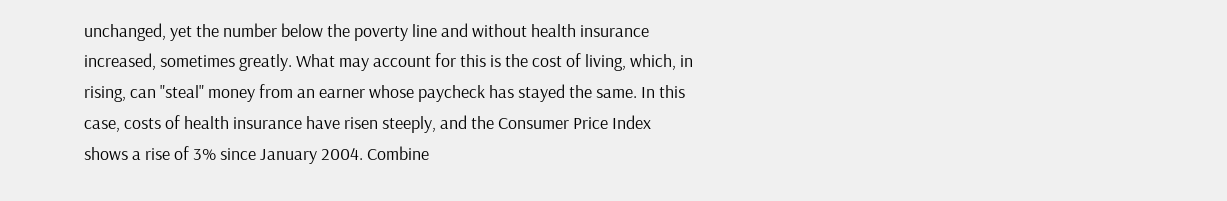unchanged, yet the number below the poverty line and without health insurance increased, sometimes greatly. What may account for this is the cost of living, which, in rising, can "steal" money from an earner whose paycheck has stayed the same. In this case, costs of health insurance have risen steeply, and the Consumer Price Index shows a rise of 3% since January 2004. Combine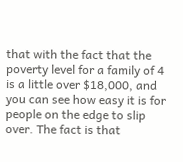that with the fact that the poverty level for a family of 4 is a little over $18,000, and you can see how easy it is for people on the edge to slip over. The fact is that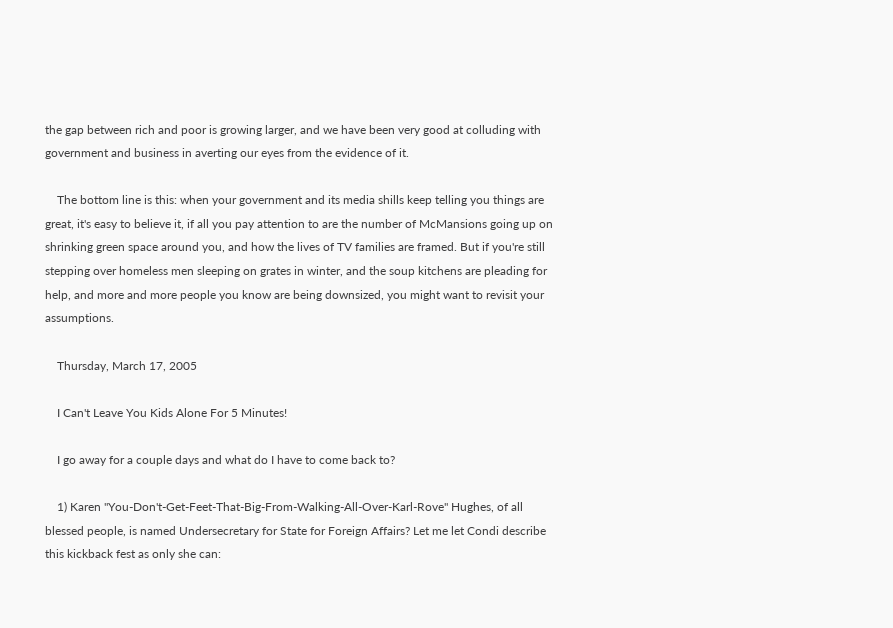the gap between rich and poor is growing larger, and we have been very good at colluding with government and business in averting our eyes from the evidence of it.

    The bottom line is this: when your government and its media shills keep telling you things are great, it's easy to believe it, if all you pay attention to are the number of McMansions going up on shrinking green space around you, and how the lives of TV families are framed. But if you're still stepping over homeless men sleeping on grates in winter, and the soup kitchens are pleading for help, and more and more people you know are being downsized, you might want to revisit your assumptions.

    Thursday, March 17, 2005

    I Can't Leave You Kids Alone For 5 Minutes!

    I go away for a couple days and what do I have to come back to?

    1) Karen "You-Don't-Get-Feet-That-Big-From-Walking-All-Over-Karl-Rove" Hughes, of all blessed people, is named Undersecretary for State for Foreign Affairs? Let me let Condi describe this kickback fest as only she can: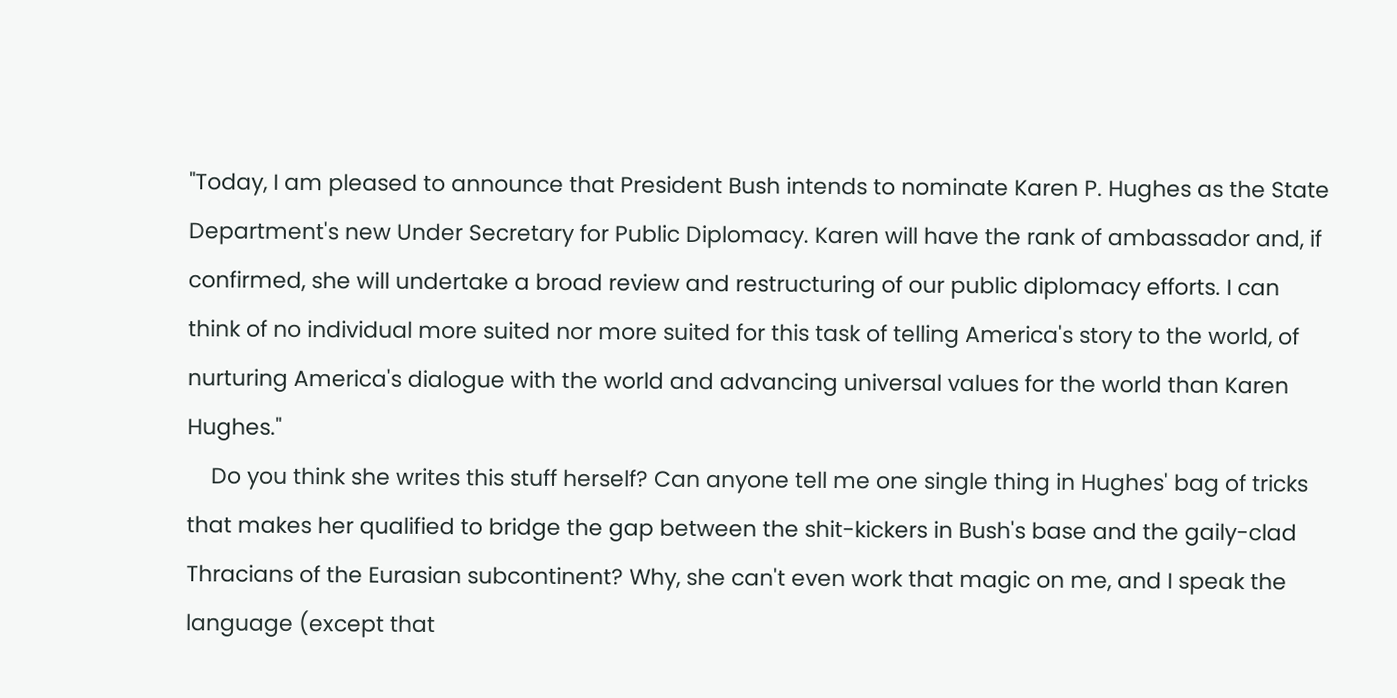"Today, I am pleased to announce that President Bush intends to nominate Karen P. Hughes as the State Department's new Under Secretary for Public Diplomacy. Karen will have the rank of ambassador and, if confirmed, she will undertake a broad review and restructuring of our public diplomacy efforts. I can think of no individual more suited nor more suited for this task of telling America's story to the world, of nurturing America's dialogue with the world and advancing universal values for the world than Karen Hughes."
    Do you think she writes this stuff herself? Can anyone tell me one single thing in Hughes' bag of tricks that makes her qualified to bridge the gap between the shit-kickers in Bush's base and the gaily-clad Thracians of the Eurasian subcontinent? Why, she can't even work that magic on me, and I speak the language (except that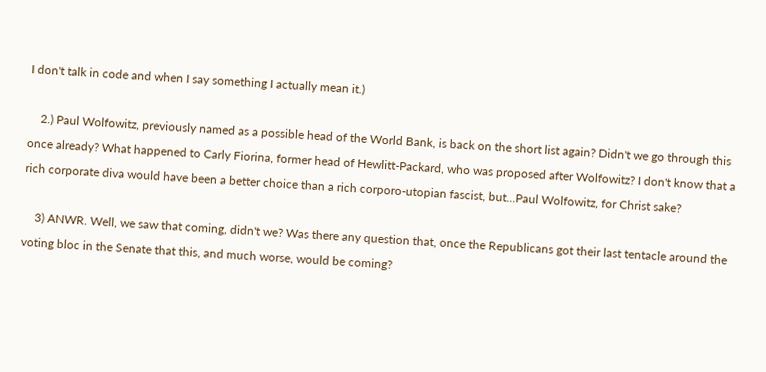I don't talk in code and when I say something I actually mean it.)

    2.) Paul Wolfowitz, previously named as a possible head of the World Bank, is back on the short list again? Didn't we go through this once already? What happened to Carly Fiorina, former head of Hewlitt-Packard, who was proposed after Wolfowitz? I don't know that a rich corporate diva would have been a better choice than a rich corporo-utopian fascist, but...Paul Wolfowitz, for Christ sake?

    3) ANWR. Well, we saw that coming, didn't we? Was there any question that, once the Republicans got their last tentacle around the voting bloc in the Senate that this, and much worse, would be coming?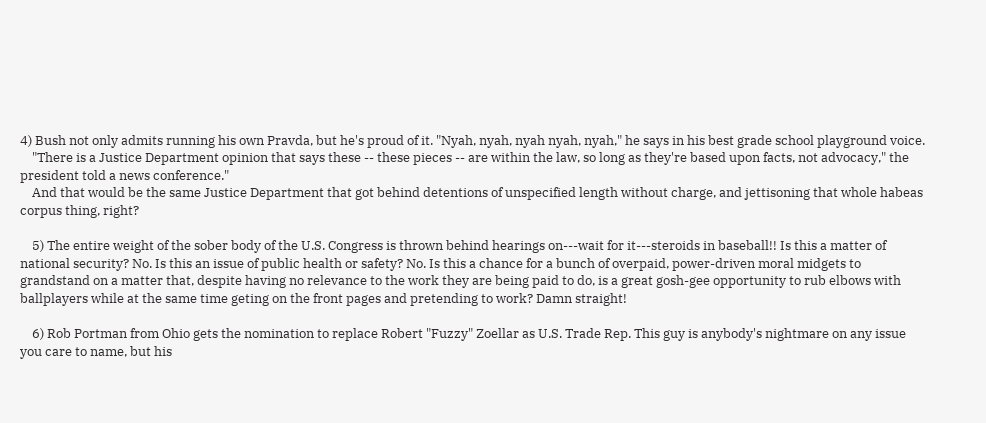4) Bush not only admits running his own Pravda, but he's proud of it. "Nyah, nyah, nyah nyah, nyah," he says in his best grade school playground voice.
    "There is a Justice Department opinion that says these -- these pieces -- are within the law, so long as they're based upon facts, not advocacy," the president told a news conference."
    And that would be the same Justice Department that got behind detentions of unspecified length without charge, and jettisoning that whole habeas corpus thing, right?

    5) The entire weight of the sober body of the U.S. Congress is thrown behind hearings on---wait for it---steroids in baseball!! Is this a matter of national security? No. Is this an issue of public health or safety? No. Is this a chance for a bunch of overpaid, power-driven moral midgets to grandstand on a matter that, despite having no relevance to the work they are being paid to do, is a great gosh-gee opportunity to rub elbows with ballplayers while at the same time geting on the front pages and pretending to work? Damn straight!

    6) Rob Portman from Ohio gets the nomination to replace Robert "Fuzzy" Zoellar as U.S. Trade Rep. This guy is anybody's nightmare on any issue you care to name, but his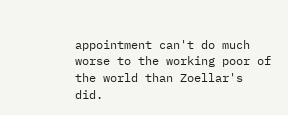appointment can't do much worse to the working poor of the world than Zoellar's did.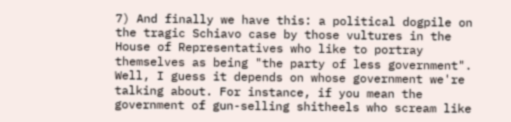7) And finally we have this: a political dogpile on the tragic Schiavo case by those vultures in the House of Representatives who like to portray themselves as being "the party of less government". Well, I guess it depends on whose government we're talking about. For instance, if you mean the government of gun-selling shitheels who scream like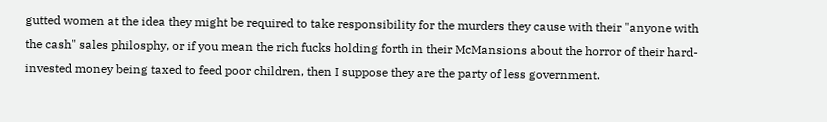gutted women at the idea they might be required to take responsibility for the murders they cause with their "anyone with the cash" sales philosphy, or if you mean the rich fucks holding forth in their McMansions about the horror of their hard-invested money being taxed to feed poor children, then I suppose they are the party of less government.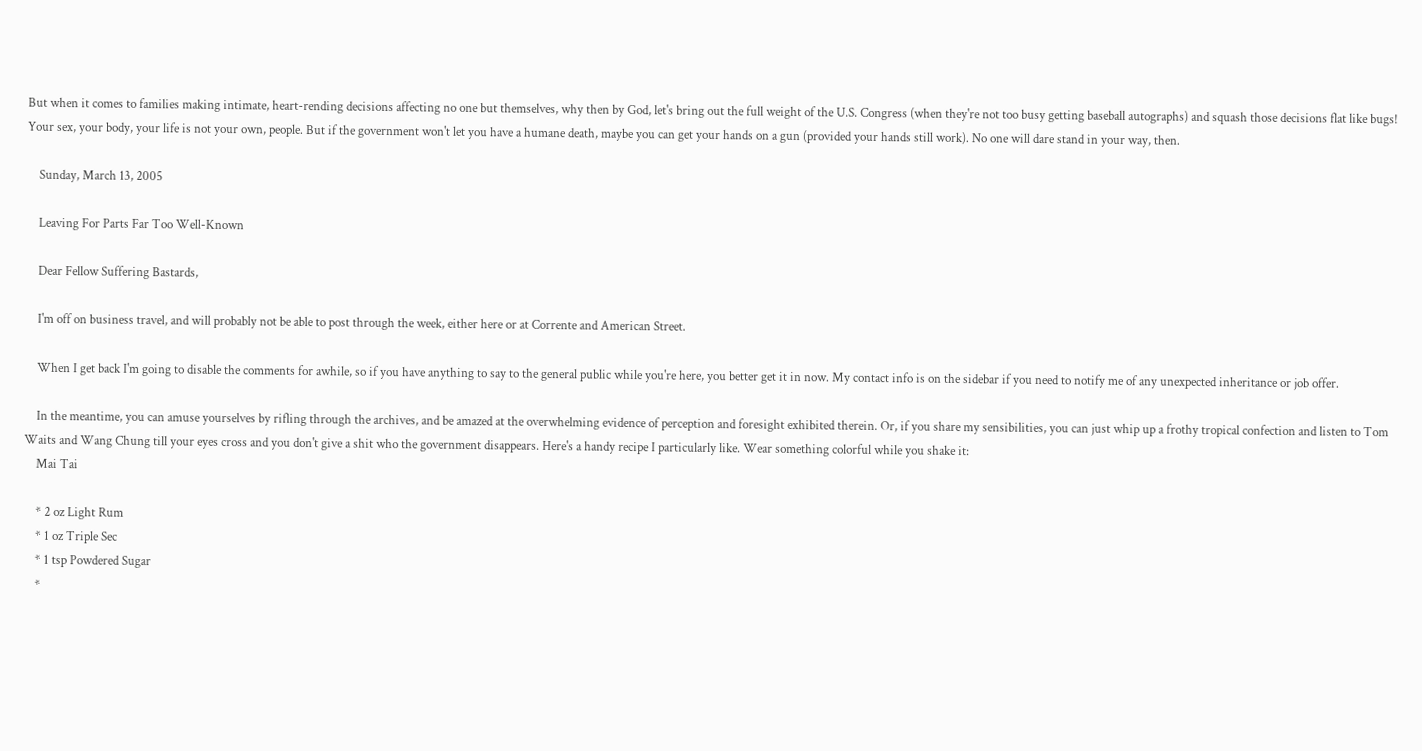But when it comes to families making intimate, heart-rending decisions affecting no one but themselves, why then by God, let's bring out the full weight of the U.S. Congress (when they're not too busy getting baseball autographs) and squash those decisions flat like bugs! Your sex, your body, your life is not your own, people. But if the government won't let you have a humane death, maybe you can get your hands on a gun (provided your hands still work). No one will dare stand in your way, then.

    Sunday, March 13, 2005

    Leaving For Parts Far Too Well-Known

    Dear Fellow Suffering Bastards,

    I'm off on business travel, and will probably not be able to post through the week, either here or at Corrente and American Street.

    When I get back I'm going to disable the comments for awhile, so if you have anything to say to the general public while you're here, you better get it in now. My contact info is on the sidebar if you need to notify me of any unexpected inheritance or job offer.

    In the meantime, you can amuse yourselves by rifling through the archives, and be amazed at the overwhelming evidence of perception and foresight exhibited therein. Or, if you share my sensibilities, you can just whip up a frothy tropical confection and listen to Tom Waits and Wang Chung till your eyes cross and you don't give a shit who the government disappears. Here's a handy recipe I particularly like. Wear something colorful while you shake it:
    Mai Tai

    * 2 oz Light Rum
    * 1 oz Triple Sec
    * 1 tsp Powdered Sugar
    *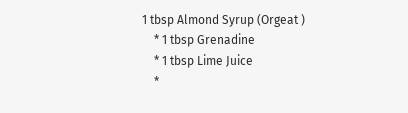1 tbsp Almond Syrup (Orgeat )
    * 1 tbsp Grenadine
    * 1 tbsp Lime Juice
    *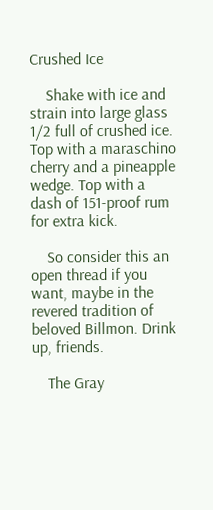Crushed Ice

    Shake with ice and strain into large glass 1/2 full of crushed ice. Top with a maraschino cherry and a pineapple wedge. Top with a dash of 151-proof rum for extra kick.

    So consider this an open thread if you want, maybe in the revered tradition of beloved Billmon. Drink up, friends.

    The Gray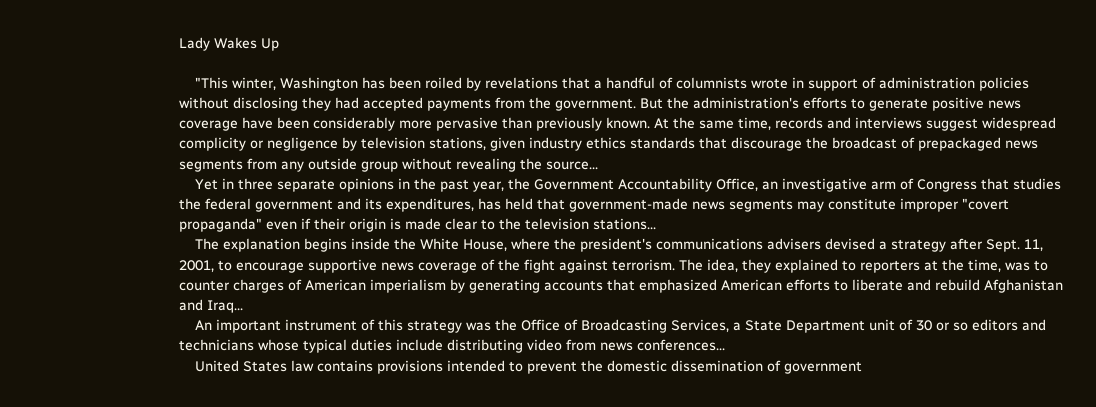Lady Wakes Up

    "This winter, Washington has been roiled by revelations that a handful of columnists wrote in support of administration policies without disclosing they had accepted payments from the government. But the administration's efforts to generate positive news coverage have been considerably more pervasive than previously known. At the same time, records and interviews suggest widespread complicity or negligence by television stations, given industry ethics standards that discourage the broadcast of prepackaged news segments from any outside group without revealing the source...
    Yet in three separate opinions in the past year, the Government Accountability Office, an investigative arm of Congress that studies the federal government and its expenditures, has held that government-made news segments may constitute improper "covert propaganda" even if their origin is made clear to the television stations...
    The explanation begins inside the White House, where the president's communications advisers devised a strategy after Sept. 11, 2001, to encourage supportive news coverage of the fight against terrorism. The idea, they explained to reporters at the time, was to counter charges of American imperialism by generating accounts that emphasized American efforts to liberate and rebuild Afghanistan and Iraq...
    An important instrument of this strategy was the Office of Broadcasting Services, a State Department unit of 30 or so editors and technicians whose typical duties include distributing video from news conferences...
    United States law contains provisions intended to prevent the domestic dissemination of government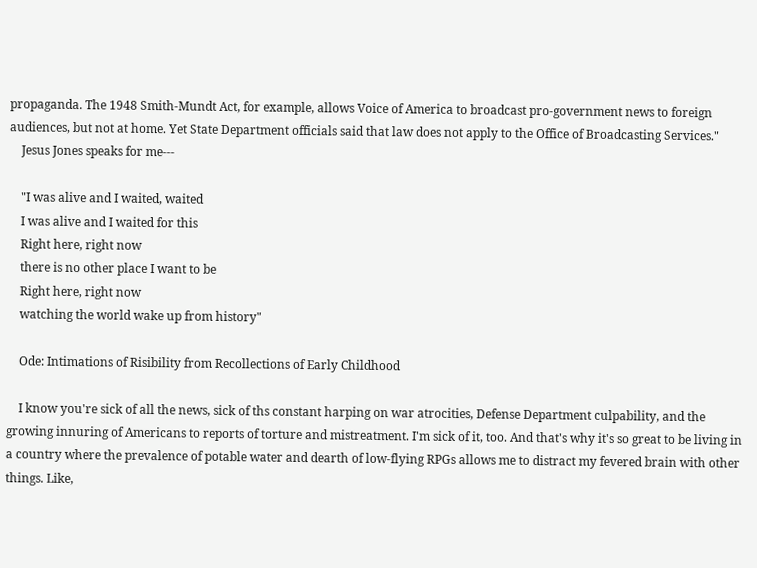propaganda. The 1948 Smith-Mundt Act, for example, allows Voice of America to broadcast pro-government news to foreign audiences, but not at home. Yet State Department officials said that law does not apply to the Office of Broadcasting Services."
    Jesus Jones speaks for me---

    "I was alive and I waited, waited
    I was alive and I waited for this
    Right here, right now
    there is no other place I want to be
    Right here, right now
    watching the world wake up from history"

    Ode: Intimations of Risibility from Recollections of Early Childhood

    I know you're sick of all the news, sick of ths constant harping on war atrocities, Defense Department culpability, and the growing innuring of Americans to reports of torture and mistreatment. I'm sick of it, too. And that's why it's so great to be living in a country where the prevalence of potable water and dearth of low-flying RPGs allows me to distract my fevered brain with other things. Like,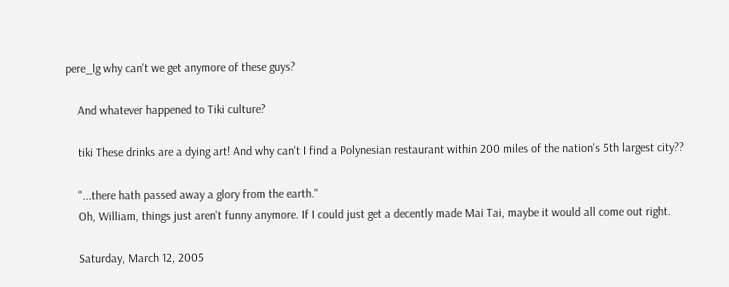pere_lg why can't we get anymore of these guys?

    And whatever happened to Tiki culture?

    tiki These drinks are a dying art! And why can't I find a Polynesian restaurant within 200 miles of the nation's 5th largest city??

    "...there hath passed away a glory from the earth."
    Oh, William, things just aren't funny anymore. If I could just get a decently made Mai Tai, maybe it would all come out right.

    Saturday, March 12, 2005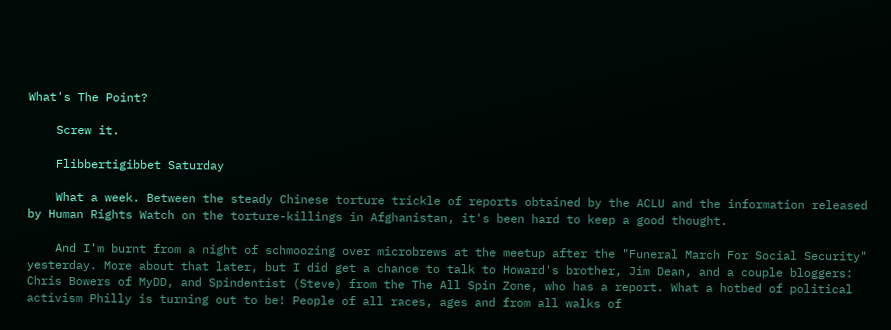What's The Point?

    Screw it.

    Flibbertigibbet Saturday

    What a week. Between the steady Chinese torture trickle of reports obtained by the ACLU and the information released by Human Rights Watch on the torture-killings in Afghanistan, it's been hard to keep a good thought.

    And I'm burnt from a night of schmoozing over microbrews at the meetup after the "Funeral March For Social Security" yesterday. More about that later, but I did get a chance to talk to Howard's brother, Jim Dean, and a couple bloggers: Chris Bowers of MyDD, and Spindentist (Steve) from the The All Spin Zone, who has a report. What a hotbed of political activism Philly is turning out to be! People of all races, ages and from all walks of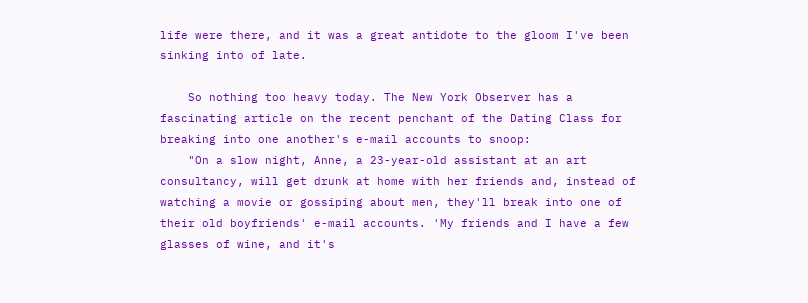life were there, and it was a great antidote to the gloom I've been sinking into of late.

    So nothing too heavy today. The New York Observer has a fascinating article on the recent penchant of the Dating Class for breaking into one another's e-mail accounts to snoop:
    "On a slow night, Anne, a 23-year-old assistant at an art consultancy, will get drunk at home with her friends and, instead of watching a movie or gossiping about men, they'll break into one of their old boyfriends' e-mail accounts. 'My friends and I have a few glasses of wine, and it's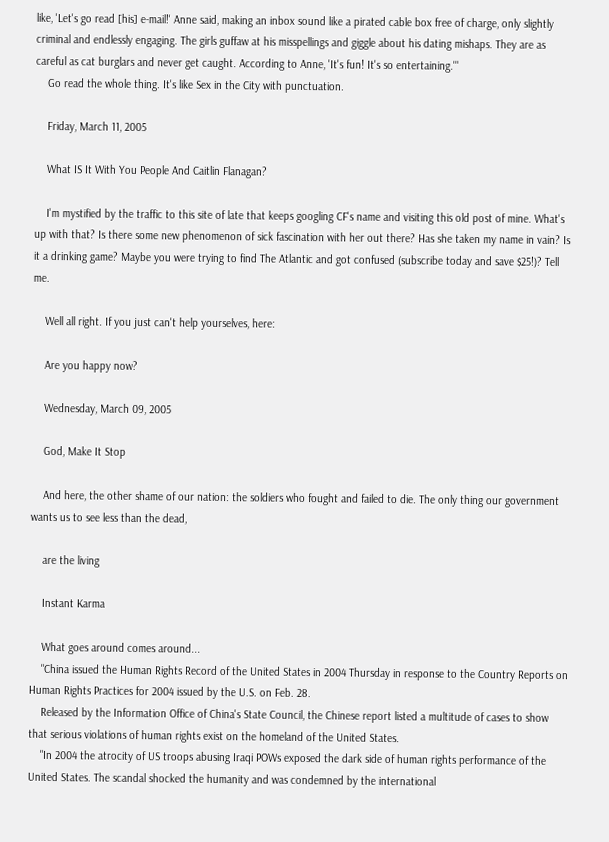like, 'Let's go read [his] e-mail!' Anne said, making an inbox sound like a pirated cable box free of charge, only slightly criminal and endlessly engaging. The girls guffaw at his misspellings and giggle about his dating mishaps. They are as careful as cat burglars and never get caught. According to Anne, 'It's fun! It's so entertaining.'"
    Go read the whole thing. It's like Sex in the City with punctuation.

    Friday, March 11, 2005

    What IS It With You People And Caitlin Flanagan?

    I'm mystified by the traffic to this site of late that keeps googling CF's name and visiting this old post of mine. What's up with that? Is there some new phenomenon of sick fascination with her out there? Has she taken my name in vain? Is it a drinking game? Maybe you were trying to find The Atlantic and got confused (subscribe today and save $25!)? Tell me.

    Well all right. If you just can't help yourselves, here:

    Are you happy now?

    Wednesday, March 09, 2005

    God, Make It Stop

    And here, the other shame of our nation: the soldiers who fought and failed to die. The only thing our government wants us to see less than the dead,

    are the living

    Instant Karma

    What goes around comes around...
    "China issued the Human Rights Record of the United States in 2004 Thursday in response to the Country Reports on Human Rights Practices for 2004 issued by the U.S. on Feb. 28.
    Released by the Information Office of China's State Council, the Chinese report listed a multitude of cases to show that serious violations of human rights exist on the homeland of the United States.
    "In 2004 the atrocity of US troops abusing Iraqi POWs exposed the dark side of human rights performance of the United States. The scandal shocked the humanity and was condemned by the international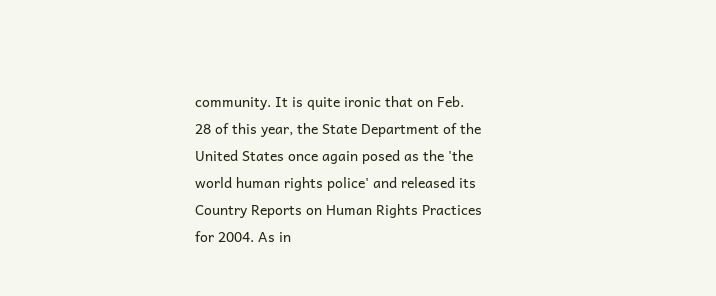community. It is quite ironic that on Feb. 28 of this year, the State Department of the United States once again posed as the 'the world human rights police' and released its Country Reports on Human Rights Practices for 2004. As in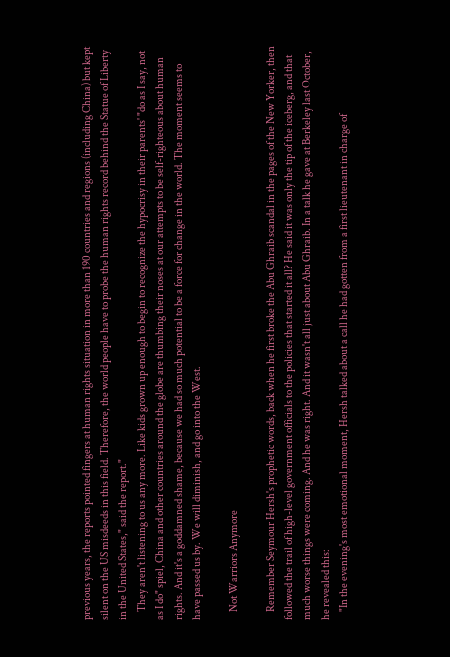previous years, the reports pointed fingers at human rights situation in more than 190 countries and regions (including China) but kept silent on the US misdeeds in this field. Therefore, the world people have to probe the human rights record behind the Statue of Liberty in the United States," said the report."
    They aren't listening to us any more. Like kids grown up enough to begin to recognize the hypocrisy in their parents' "do as I say, not as I do" spiel, China and other countries around the globe are thumbing their noses at our attempts to be self-righteous about human rights. And it's a goddamned shame, because we had so much potential to be a force for change in the world. The moment seems to have passed us by. We will diminish, and go into the West.

    Not Warriors Anymore

    Remember Seymour Hersh's prophetic words, back when he first broke the Abu Ghraib scandal in the pages of the New Yorker, then followed the trail of high-level government officials to the policies that started it all? He said it was only the tip of the iceberg, and that much worse things were coming. And he was right. And it wasn't all just about Abu Ghraib. In a talk he gave at Berkeley last October, he revealed this:
    "In the evening's most emotional moment, Hersh talked about a call he had gotten from a first lieutenant in charge of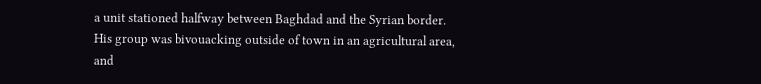a unit stationed halfway between Baghdad and the Syrian border. His group was bivouacking outside of town in an agricultural area, and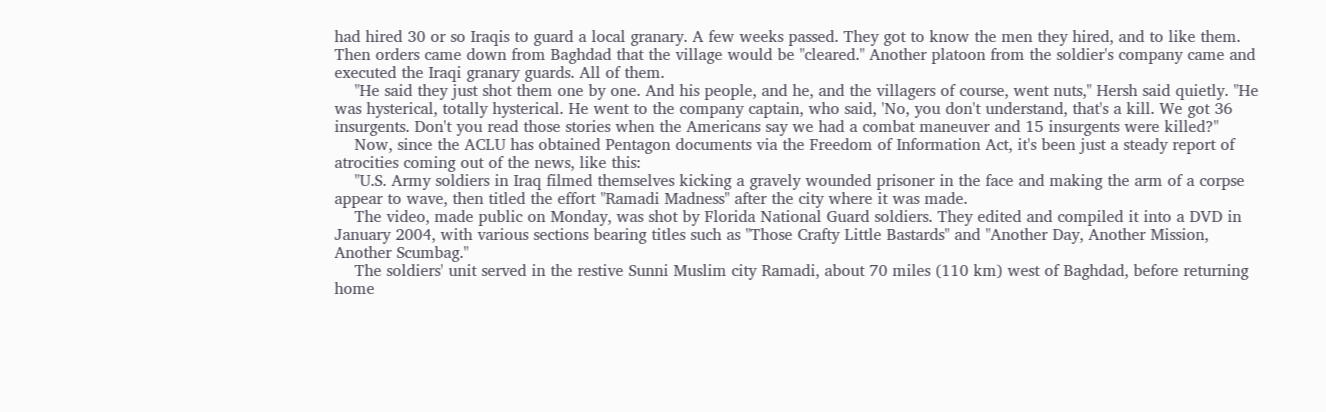had hired 30 or so Iraqis to guard a local granary. A few weeks passed. They got to know the men they hired, and to like them. Then orders came down from Baghdad that the village would be "cleared." Another platoon from the soldier's company came and executed the Iraqi granary guards. All of them.
    "He said they just shot them one by one. And his people, and he, and the villagers of course, went nuts," Hersh said quietly. "He was hysterical, totally hysterical. He went to the company captain, who said, 'No, you don't understand, that's a kill. We got 36 insurgents. Don't you read those stories when the Americans say we had a combat maneuver and 15 insurgents were killed?"
    Now, since the ACLU has obtained Pentagon documents via the Freedom of Information Act, it's been just a steady report of atrocities coming out of the news, like this:
    "U.S. Army soldiers in Iraq filmed themselves kicking a gravely wounded prisoner in the face and making the arm of a corpse appear to wave, then titled the effort "Ramadi Madness" after the city where it was made.
    The video, made public on Monday, was shot by Florida National Guard soldiers. They edited and compiled it into a DVD in January 2004, with various sections bearing titles such as "Those Crafty Little Bastards" and "Another Day, Another Mission, Another Scumbag."
    The soldiers' unit served in the restive Sunni Muslim city Ramadi, about 70 miles (110 km) west of Baghdad, before returning home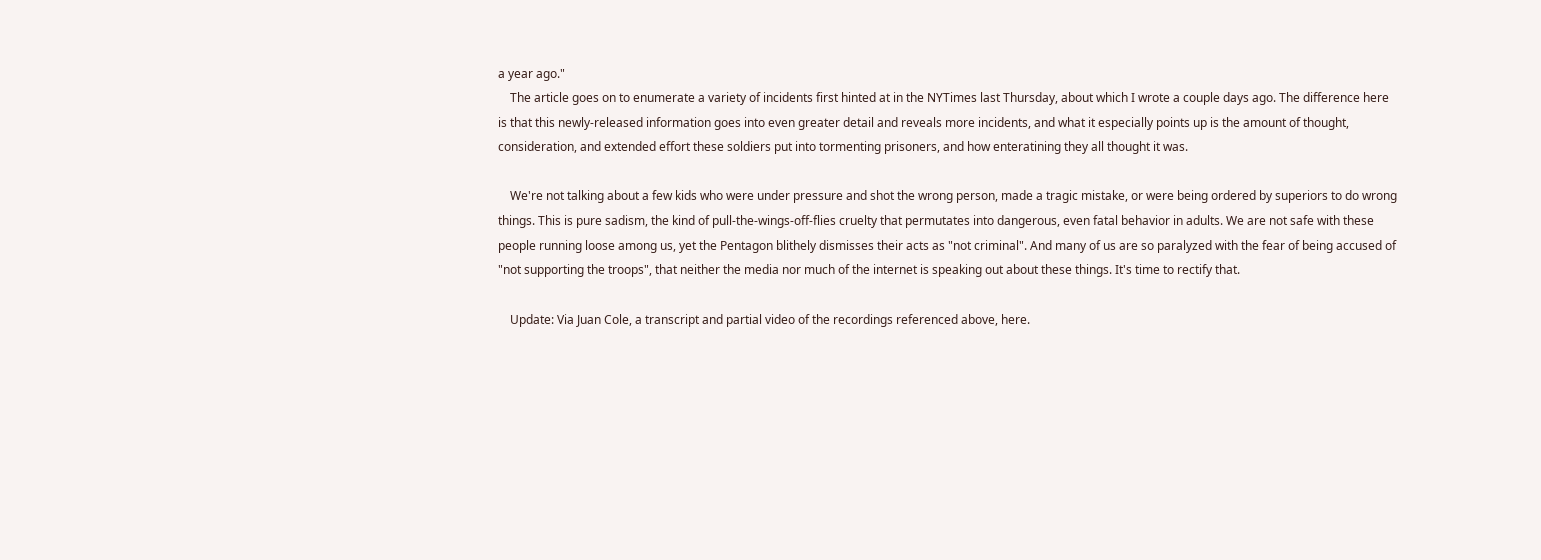a year ago."
    The article goes on to enumerate a variety of incidents first hinted at in the NYTimes last Thursday, about which I wrote a couple days ago. The difference here is that this newly-released information goes into even greater detail and reveals more incidents, and what it especially points up is the amount of thought, consideration, and extended effort these soldiers put into tormenting prisoners, and how enteratining they all thought it was.

    We're not talking about a few kids who were under pressure and shot the wrong person, made a tragic mistake, or were being ordered by superiors to do wrong things. This is pure sadism, the kind of pull-the-wings-off-flies cruelty that permutates into dangerous, even fatal behavior in adults. We are not safe with these people running loose among us, yet the Pentagon blithely dismisses their acts as "not criminal". And many of us are so paralyzed with the fear of being accused of "not supporting the troops", that neither the media nor much of the internet is speaking out about these things. It's time to rectify that.

    Update: Via Juan Cole, a transcript and partial video of the recordings referenced above, here.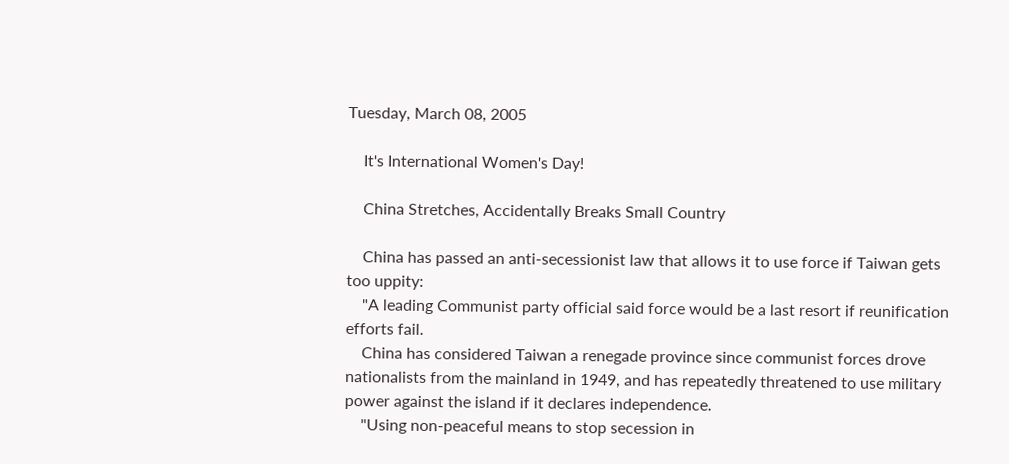Tuesday, March 08, 2005

    It's International Women's Day!

    China Stretches, Accidentally Breaks Small Country

    China has passed an anti-secessionist law that allows it to use force if Taiwan gets too uppity:
    "A leading Communist party official said force would be a last resort if reunification efforts fail.
    China has considered Taiwan a renegade province since communist forces drove nationalists from the mainland in 1949, and has repeatedly threatened to use military power against the island if it declares independence.
    "Using non-peaceful means to stop secession in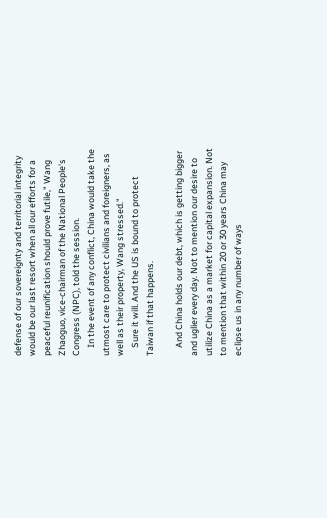defense of our sovereignty and territorial integrity would be our last resort when all our efforts for a peaceful reunification should prove futile," Wang Zhaoguo, vice-chairman of the National People's Congress (NPC), told the session.
    In the event of any conflict, China would take the utmost care to protect civilians and foreigners, as well as their property, Wang stressed."
    Sure it will. And the US is bound to protect Taiwan if that happens.

    And China holds our debt, which is getting bigger and uglier every day. Not to mention our desire to utilize China as a market for capital expansion. Not to mention that within 20 or 30 years China may eclipse us in any number of ways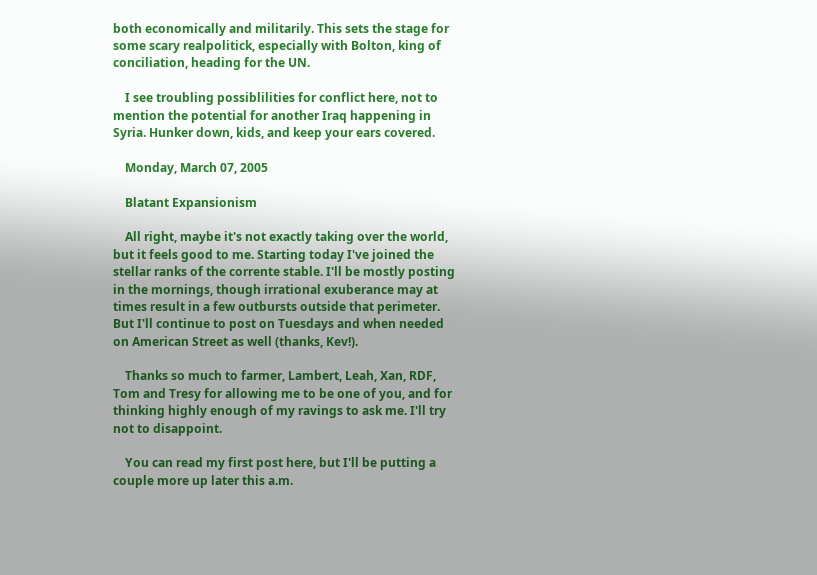both economically and militarily. This sets the stage for some scary realpolitick, especially with Bolton, king of conciliation, heading for the UN.

    I see troubling possiblilities for conflict here, not to mention the potential for another Iraq happening in Syria. Hunker down, kids, and keep your ears covered.

    Monday, March 07, 2005

    Blatant Expansionism

    All right, maybe it's not exactly taking over the world, but it feels good to me. Starting today I've joined the stellar ranks of the corrente stable. I'll be mostly posting in the mornings, though irrational exuberance may at times result in a few outbursts outside that perimeter. But I'll continue to post on Tuesdays and when needed on American Street as well (thanks, Kev!).

    Thanks so much to farmer, Lambert, Leah, Xan, RDF, Tom and Tresy for allowing me to be one of you, and for thinking highly enough of my ravings to ask me. I'll try not to disappoint.

    You can read my first post here, but I'll be putting a couple more up later this a.m.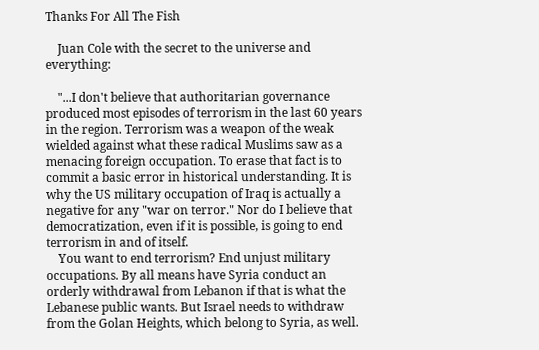Thanks For All The Fish

    Juan Cole with the secret to the universe and everything:

    "...I don't believe that authoritarian governance produced most episodes of terrorism in the last 60 years in the region. Terrorism was a weapon of the weak wielded against what these radical Muslims saw as a menacing foreign occupation. To erase that fact is to commit a basic error in historical understanding. It is why the US military occupation of Iraq is actually a negative for any "war on terror." Nor do I believe that democratization, even if it is possible, is going to end terrorism in and of itself.
    You want to end terrorism? End unjust military occupations. By all means have Syria conduct an orderly withdrawal from Lebanon if that is what the Lebanese public wants. But Israel needs to withdraw from the Golan Heights, which belong to Syria, as well.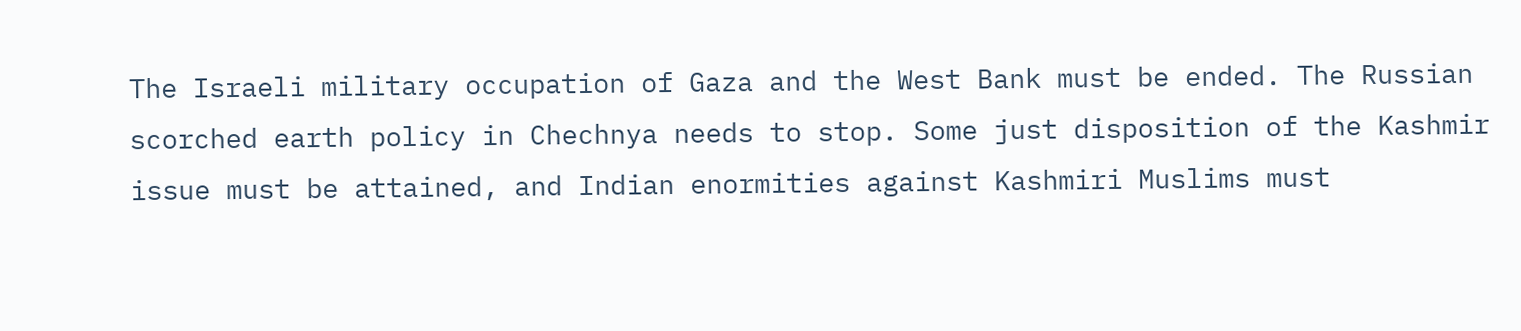The Israeli military occupation of Gaza and the West Bank must be ended. The Russian scorched earth policy in Chechnya needs to stop. Some just disposition of the Kashmir issue must be attained, and Indian enormities against Kashmiri Muslims must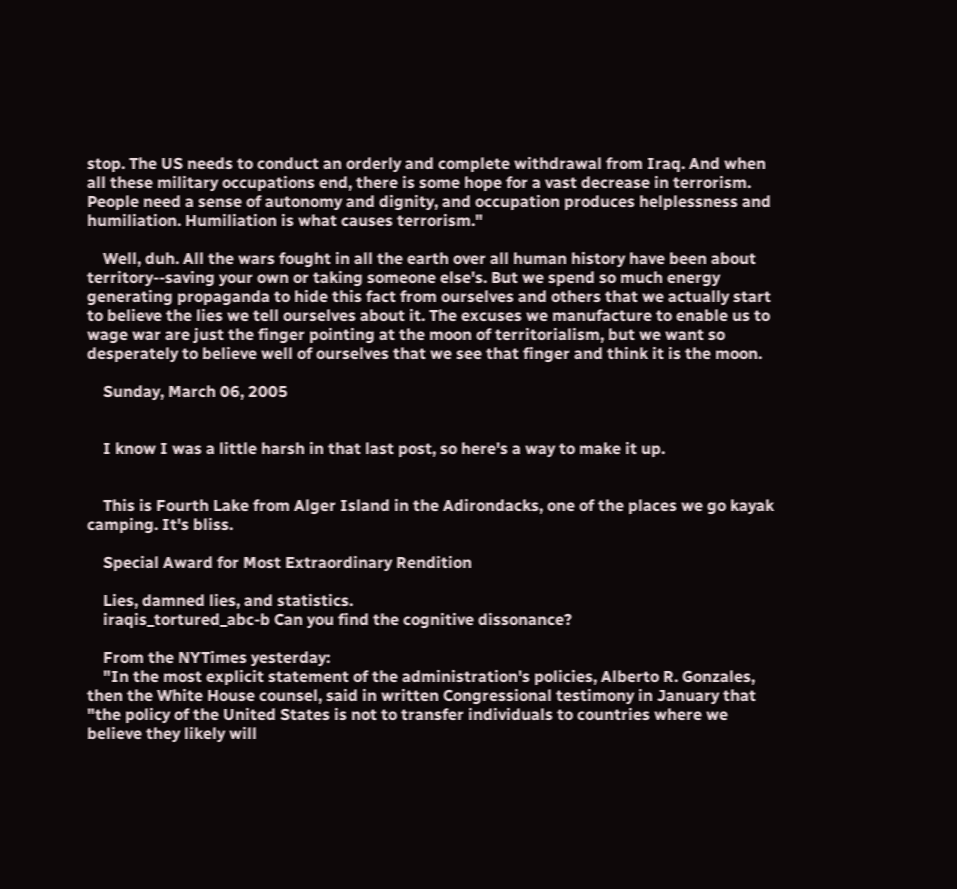stop. The US needs to conduct an orderly and complete withdrawal from Iraq. And when all these military occupations end, there is some hope for a vast decrease in terrorism. People need a sense of autonomy and dignity, and occupation produces helplessness and humiliation. Humiliation is what causes terrorism."

    Well, duh. All the wars fought in all the earth over all human history have been about territory--saving your own or taking someone else's. But we spend so much energy generating propaganda to hide this fact from ourselves and others that we actually start to believe the lies we tell ourselves about it. The excuses we manufacture to enable us to wage war are just the finger pointing at the moon of territorialism, but we want so desperately to believe well of ourselves that we see that finger and think it is the moon.

    Sunday, March 06, 2005


    I know I was a little harsh in that last post, so here's a way to make it up.


    This is Fourth Lake from Alger Island in the Adirondacks, one of the places we go kayak camping. It's bliss.

    Special Award for Most Extraordinary Rendition

    Lies, damned lies, and statistics.
    iraqis_tortured_abc-b Can you find the cognitive dissonance?

    From the NYTimes yesterday:
    "In the most explicit statement of the administration's policies, Alberto R. Gonzales, then the White House counsel, said in written Congressional testimony in January that "the policy of the United States is not to transfer individuals to countries where we believe they likely will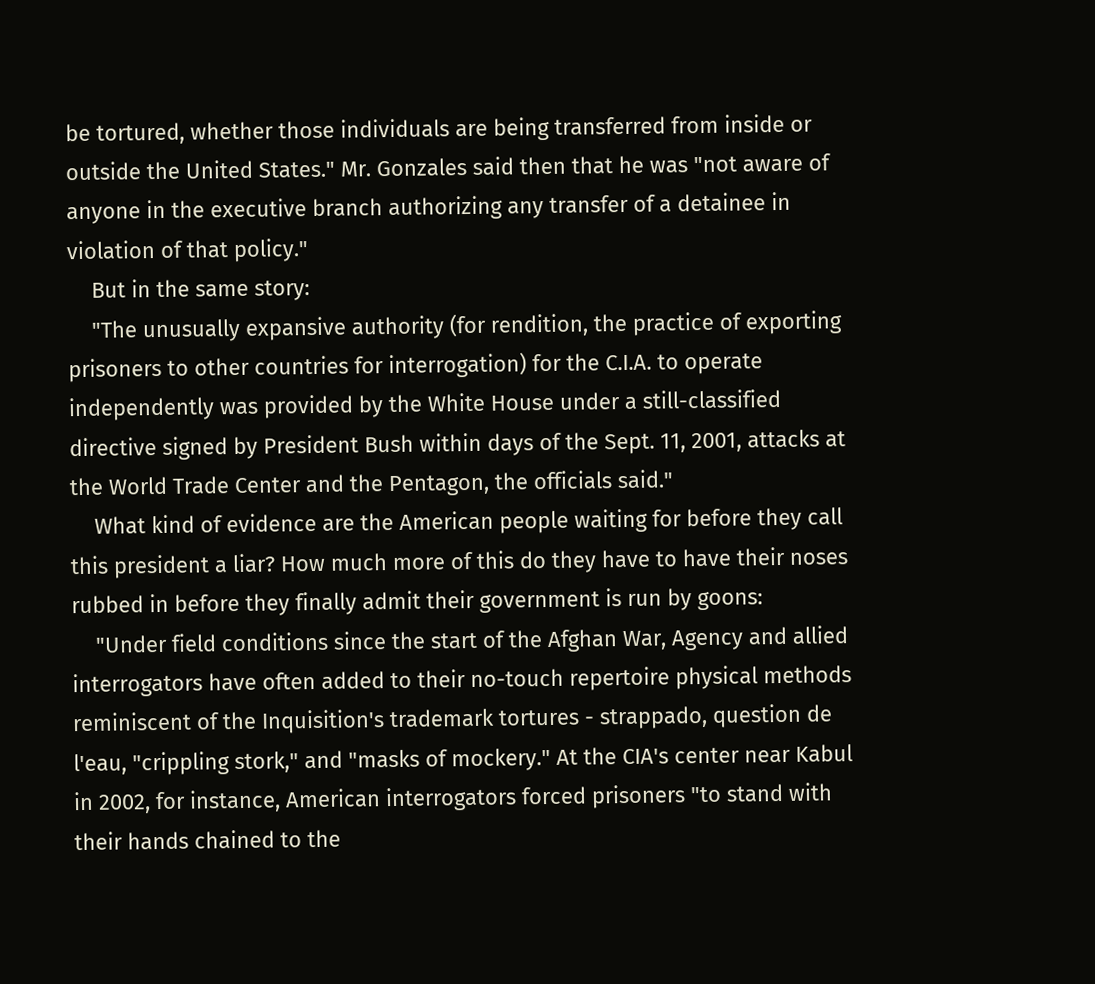be tortured, whether those individuals are being transferred from inside or outside the United States." Mr. Gonzales said then that he was "not aware of anyone in the executive branch authorizing any transfer of a detainee in violation of that policy."
    But in the same story:
    "The unusually expansive authority (for rendition, the practice of exporting prisoners to other countries for interrogation) for the C.I.A. to operate independently was provided by the White House under a still-classified directive signed by President Bush within days of the Sept. 11, 2001, attacks at the World Trade Center and the Pentagon, the officials said."
    What kind of evidence are the American people waiting for before they call this president a liar? How much more of this do they have to have their noses rubbed in before they finally admit their government is run by goons:
    "Under field conditions since the start of the Afghan War, Agency and allied interrogators have often added to their no-touch repertoire physical methods reminiscent of the Inquisition's trademark tortures - strappado, question de l'eau, "crippling stork," and "masks of mockery." At the CIA's center near Kabul in 2002, for instance, American interrogators forced prisoners "to stand with their hands chained to the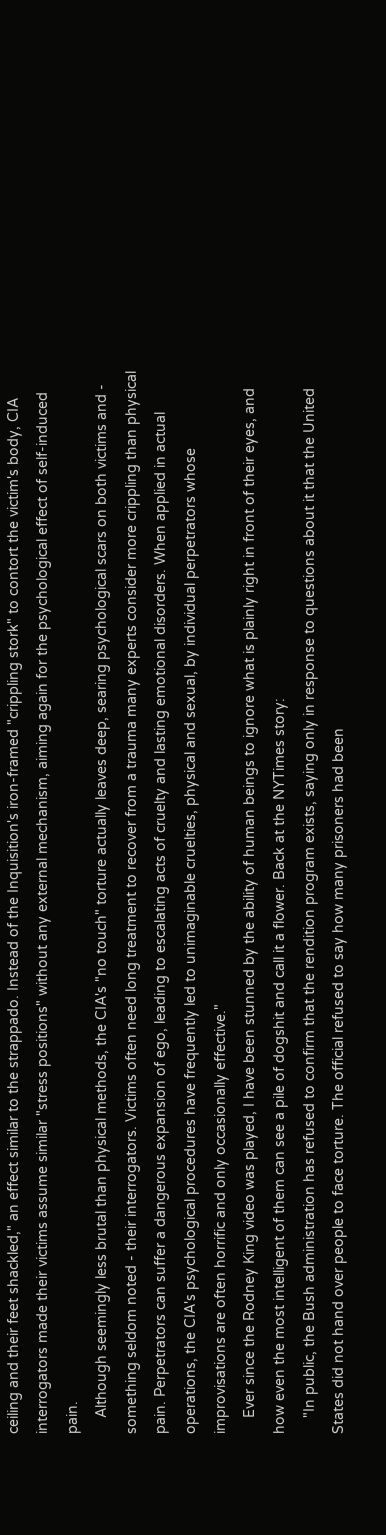ceiling and their feet shackled," an effect similar to the strappado. Instead of the Inquisition's iron-framed "crippling stork" to contort the victim's body, CIA interrogators made their victims assume similar "stress positions" without any external mechanism, aiming again for the psychological effect of self-induced pain.
    Although seemingly less brutal than physical methods, the CIA's "no touch" torture actually leaves deep, searing psychological scars on both victims and - something seldom noted - their interrogators. Victims often need long treatment to recover from a trauma many experts consider more crippling than physical pain. Perpetrators can suffer a dangerous expansion of ego, leading to escalating acts of cruelty and lasting emotional disorders. When applied in actual operations, the CIA's psychological procedures have frequently led to unimaginable cruelties, physical and sexual, by individual perpetrators whose improvisations are often horrific and only occasionally effective."
    Ever since the Rodney King video was played, I have been stunned by the ability of human beings to ignore what is plainly right in front of their eyes, and how even the most intelligent of them can see a pile of dogshit and call it a flower. Back at the NYTimes story:
    "In public, the Bush administration has refused to confirm that the rendition program exists, saying only in response to questions about it that the United States did not hand over people to face torture. The official refused to say how many prisoners had been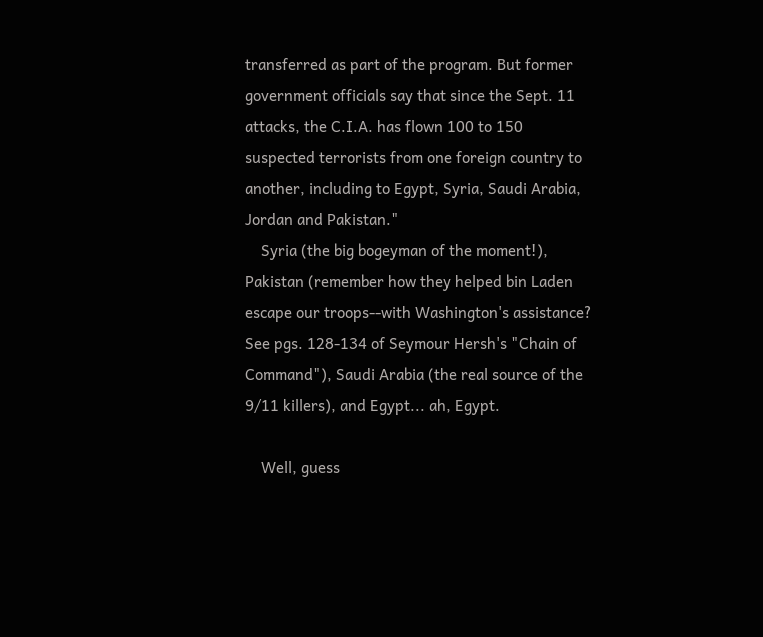transferred as part of the program. But former government officials say that since the Sept. 11 attacks, the C.I.A. has flown 100 to 150 suspected terrorists from one foreign country to another, including to Egypt, Syria, Saudi Arabia, Jordan and Pakistan."
    Syria (the big bogeyman of the moment!), Pakistan (remember how they helped bin Laden escape our troops--with Washington's assistance? See pgs. 128-134 of Seymour Hersh's "Chain of Command"), Saudi Arabia (the real source of the 9/11 killers), and Egypt... ah, Egypt.

    Well, guess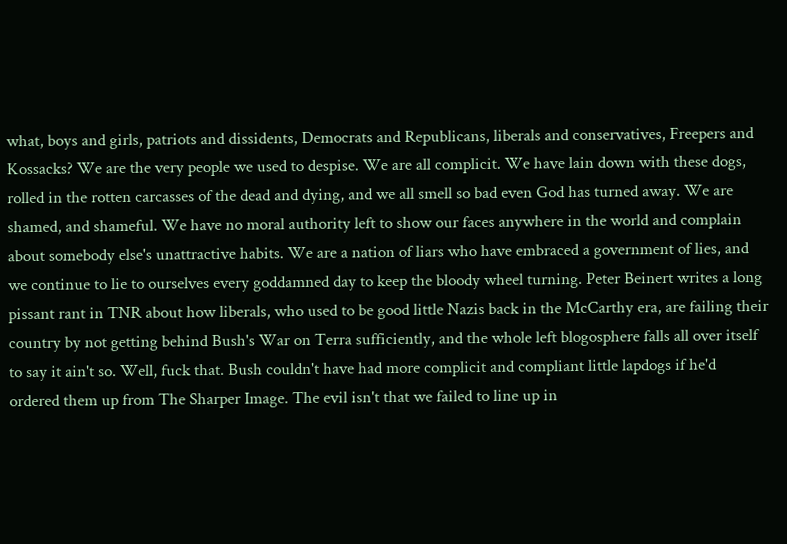what, boys and girls, patriots and dissidents, Democrats and Republicans, liberals and conservatives, Freepers and Kossacks? We are the very people we used to despise. We are all complicit. We have lain down with these dogs, rolled in the rotten carcasses of the dead and dying, and we all smell so bad even God has turned away. We are shamed, and shameful. We have no moral authority left to show our faces anywhere in the world and complain about somebody else's unattractive habits. We are a nation of liars who have embraced a government of lies, and we continue to lie to ourselves every goddamned day to keep the bloody wheel turning. Peter Beinert writes a long pissant rant in TNR about how liberals, who used to be good little Nazis back in the McCarthy era, are failing their country by not getting behind Bush's War on Terra sufficiently, and the whole left blogosphere falls all over itself to say it ain't so. Well, fuck that. Bush couldn't have had more complicit and compliant little lapdogs if he'd ordered them up from The Sharper Image. The evil isn't that we failed to line up in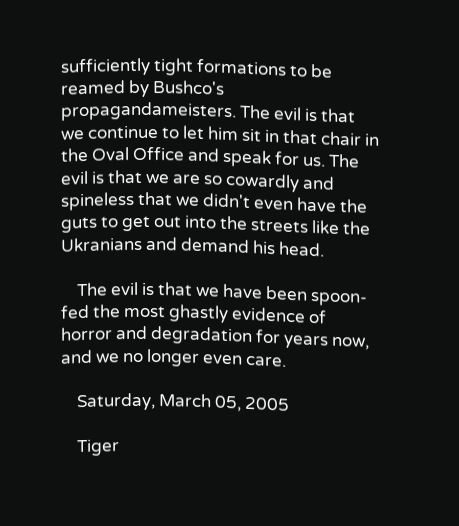sufficiently tight formations to be reamed by Bushco's propagandameisters. The evil is that we continue to let him sit in that chair in the Oval Office and speak for us. The evil is that we are so cowardly and spineless that we didn't even have the guts to get out into the streets like the Ukranians and demand his head.

    The evil is that we have been spoon-fed the most ghastly evidence of horror and degradation for years now, and we no longer even care.

    Saturday, March 05, 2005

    Tiger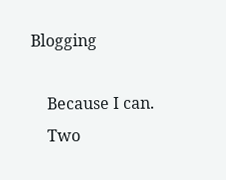Blogging

    Because I can.
    Two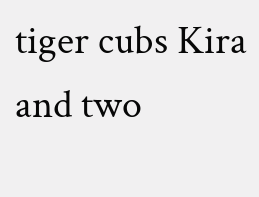tiger cubs Kira and two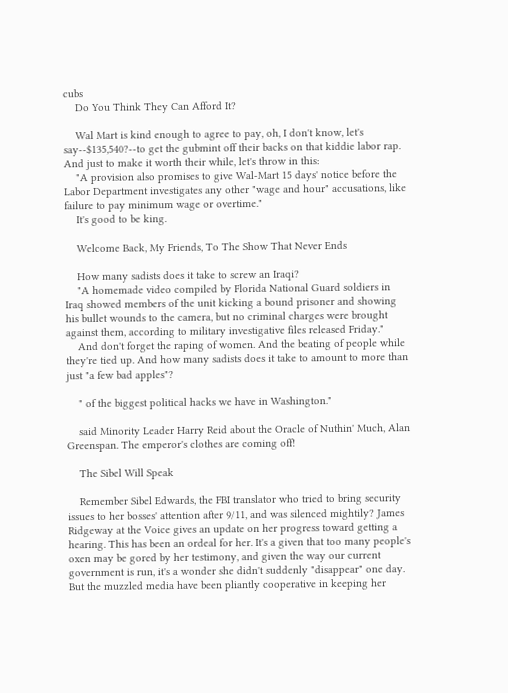cubs
    Do You Think They Can Afford It?

    Wal Mart is kind enough to agree to pay, oh, I don't know, let's say--$135,540?--to get the gubmint off their backs on that kiddie labor rap. And just to make it worth their while, let's throw in this:
    "A provision also promises to give Wal-Mart 15 days' notice before the Labor Department investigates any other "wage and hour" accusations, like failure to pay minimum wage or overtime."
    It's good to be king.

    Welcome Back, My Friends, To The Show That Never Ends

    How many sadists does it take to screw an Iraqi?
    "A homemade video compiled by Florida National Guard soldiers in Iraq showed members of the unit kicking a bound prisoner and showing his bullet wounds to the camera, but no criminal charges were brought against them, according to military investigative files released Friday."
    And don't forget the raping of women. And the beating of people while they're tied up. And how many sadists does it take to amount to more than just "a few bad apples"?

    " of the biggest political hacks we have in Washington."

    said Minority Leader Harry Reid about the Oracle of Nuthin' Much, Alan Greenspan. The emperor's clothes are coming off!

    The Sibel Will Speak

    Remember Sibel Edwards, the FBI translator who tried to bring security issues to her bosses' attention after 9/11, and was silenced mightily? James Ridgeway at the Voice gives an update on her progress toward getting a hearing. This has been an ordeal for her. It's a given that too many people's oxen may be gored by her testimony, and given the way our current government is run, it's a wonder she didn't suddenly "disappear" one day. But the muzzled media have been pliantly cooperative in keeping her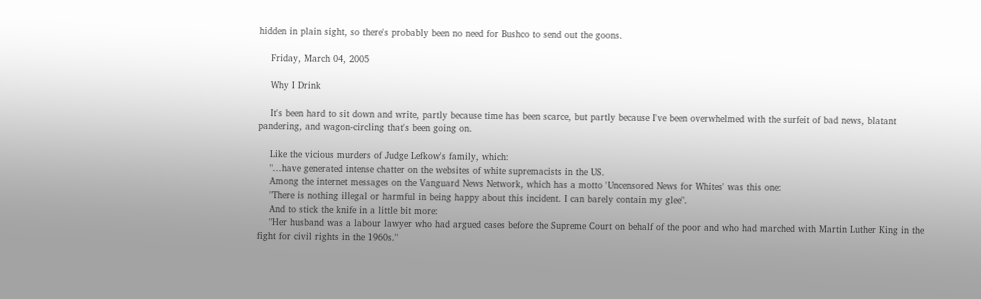hidden in plain sight, so there's probably been no need for Bushco to send out the goons.

    Friday, March 04, 2005

    Why I Drink

    It's been hard to sit down and write, partly because time has been scarce, but partly because I've been overwhelmed with the surfeit of bad news, blatant pandering, and wagon-circling that's been going on.

    Like the vicious murders of Judge Lefkow's family, which:
    "...have generated intense chatter on the websites of white supremacists in the US.
    Among the internet messages on the Vanguard News Network, which has a motto 'Uncensored News for Whites' was this one:
    "There is nothing illegal or harmful in being happy about this incident. I can barely contain my glee".
    And to stick the knife in a little bit more:
    "Her husband was a labour lawyer who had argued cases before the Supreme Court on behalf of the poor and who had marched with Martin Luther King in the fight for civil rights in the 1960s."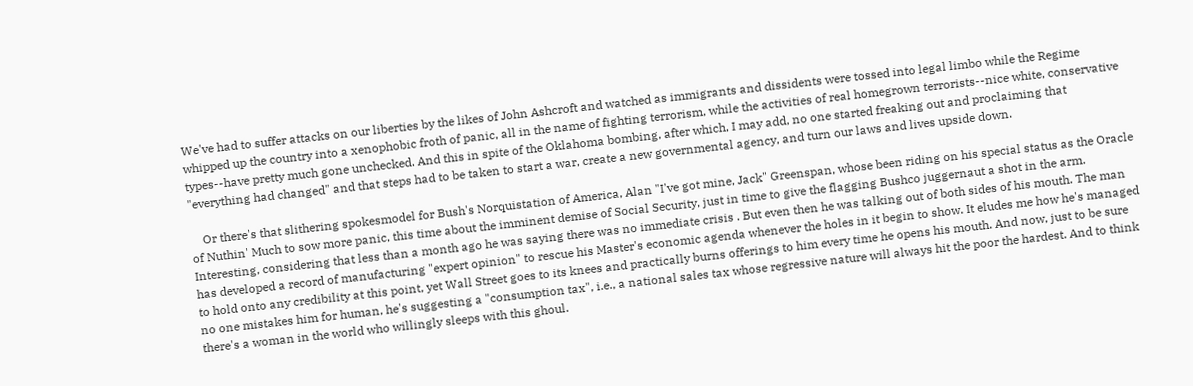We've had to suffer attacks on our liberties by the likes of John Ashcroft and watched as immigrants and dissidents were tossed into legal limbo while the Regime whipped up the country into a xenophobic froth of panic, all in the name of fighting terrorism, while the activities of real homegrown terrorists--nice white, conservative types--have pretty much gone unchecked. And this in spite of the Oklahoma bombing, after which, I may add, no one started freaking out and proclaiming that "everything had changed" and that steps had to be taken to start a war, create a new governmental agency, and turn our laws and lives upside down.

    Or there's that slithering spokesmodel for Bush's Norquistation of America, Alan "I've got mine, Jack" Greenspan, whose been riding on his special status as the Oracle of Nuthin' Much to sow more panic, this time about the imminent demise of Social Security, just in time to give the flagging Bushco juggernaut a shot in the arm. Interesting, considering that less than a month ago he was saying there was no immediate crisis . But even then he was talking out of both sides of his mouth. The man has developed a record of manufacturing "expert opinion" to rescue his Master's economic agenda whenever the holes in it begin to show. It eludes me how he's managed to hold onto any credibility at this point, yet Wall Street goes to its knees and practically burns offerings to him every time he opens his mouth. And now, just to be sure no one mistakes him for human, he's suggesting a "consumption tax", i.e., a national sales tax whose regressive nature will always hit the poor the hardest. And to think there's a woman in the world who willingly sleeps with this ghoul.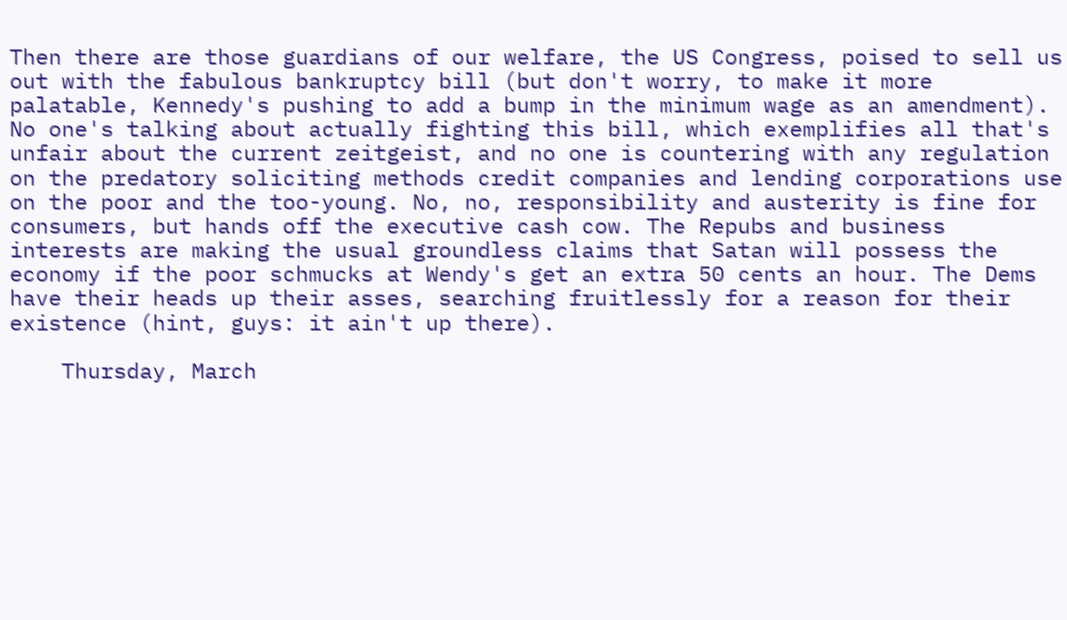Then there are those guardians of our welfare, the US Congress, poised to sell us out with the fabulous bankruptcy bill (but don't worry, to make it more palatable, Kennedy's pushing to add a bump in the minimum wage as an amendment). No one's talking about actually fighting this bill, which exemplifies all that's unfair about the current zeitgeist, and no one is countering with any regulation on the predatory soliciting methods credit companies and lending corporations use on the poor and the too-young. No, no, responsibility and austerity is fine for consumers, but hands off the executive cash cow. The Repubs and business interests are making the usual groundless claims that Satan will possess the economy if the poor schmucks at Wendy's get an extra 50 cents an hour. The Dems have their heads up their asses, searching fruitlessly for a reason for their existence (hint, guys: it ain't up there).

    Thursday, March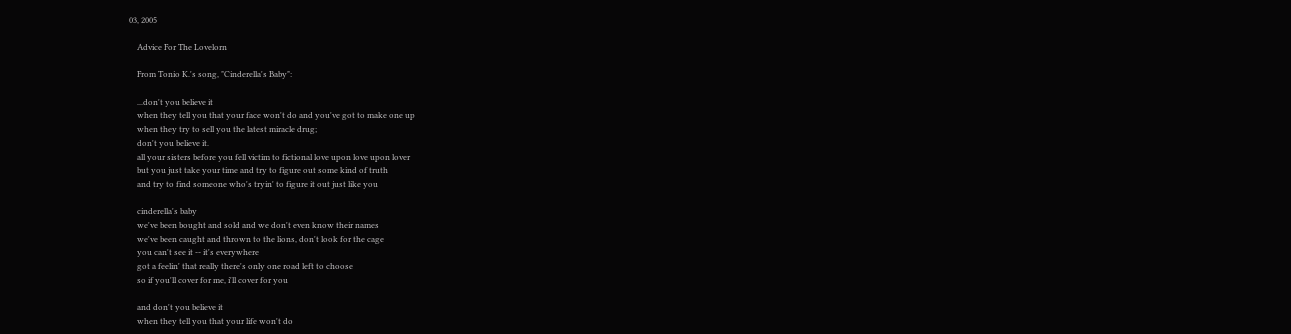03, 2005

    Advice For The Lovelorn

    From Tonio K.'s song, "Cinderella's Baby":

    ...don't you believe it
    when they tell you that your face won't do and you've got to make one up
    when they try to sell you the latest miracle drug;
    don't you believe it.
    all your sisters before you fell victim to fictional love upon love upon lover
    but you just take your time and try to figure out some kind of truth
    and try to find someone who's tryin' to figure it out just like you

    cinderella's baby
    we've been bought and sold and we don't even know their names
    we've been caught and thrown to the lions, don't look for the cage
    you can't see it -- it's everywhere
    got a feelin' that really there's only one road left to choose
    so if you'll cover for me, i'll cover for you

    and don't you believe it
    when they tell you that your life won't do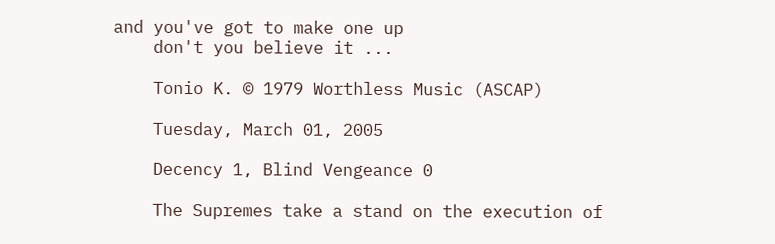and you've got to make one up
    don't you believe it ...

    Tonio K. © 1979 Worthless Music (ASCAP)

    Tuesday, March 01, 2005

    Decency 1, Blind Vengeance 0

    The Supremes take a stand on the execution of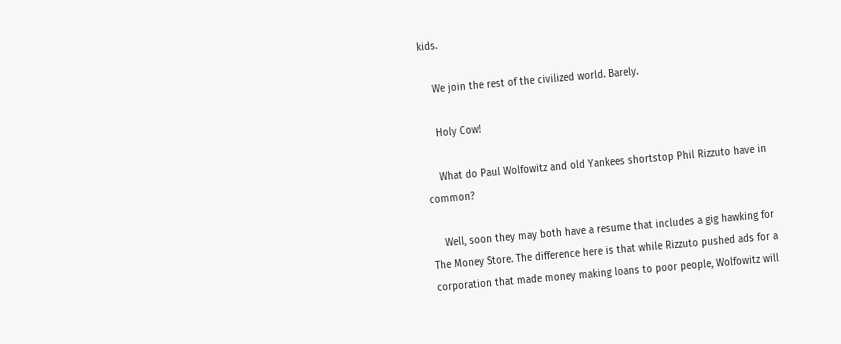kids.

    We join the rest of the civilized world. Barely.

    Holy Cow!

    What do Paul Wolfowitz and old Yankees shortstop Phil Rizzuto have in common?

    Well, soon they may both have a resume that includes a gig hawking for The Money Store. The difference here is that while Rizzuto pushed ads for a corporation that made money making loans to poor people, Wolfowitz will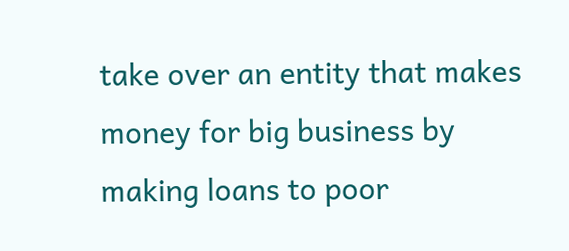take over an entity that makes money for big business by making loans to poor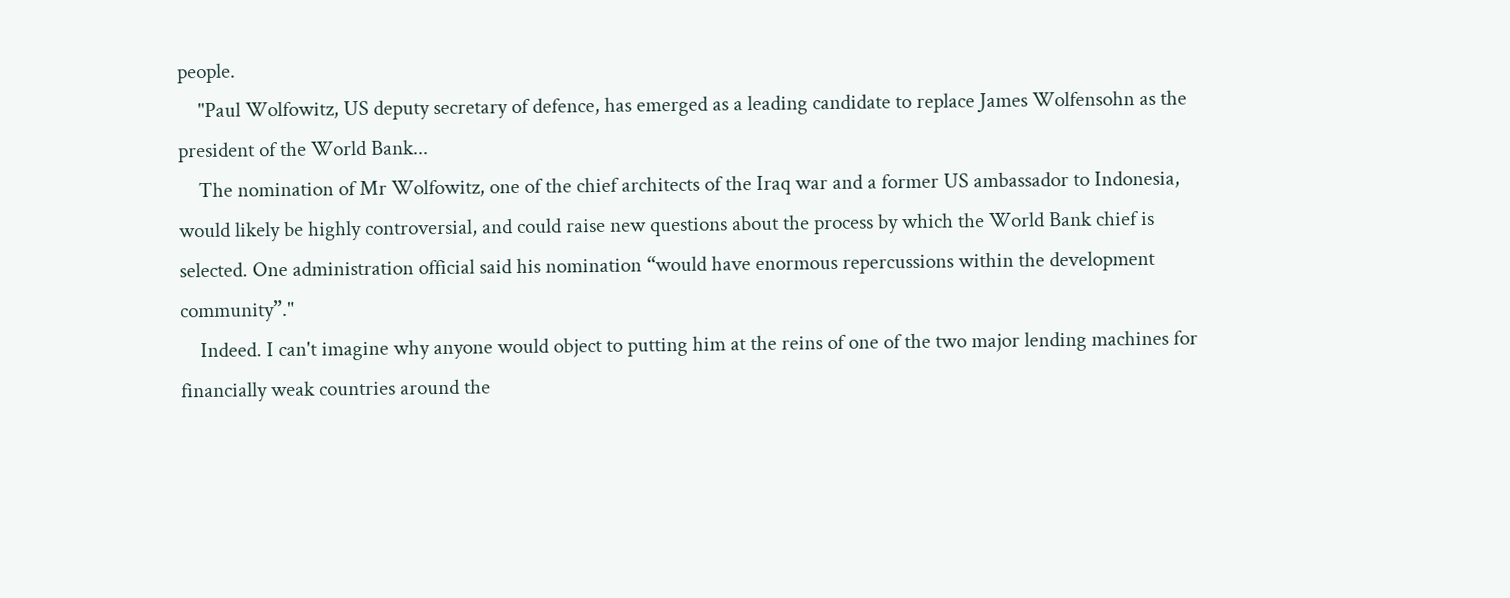people.
    "Paul Wolfowitz, US deputy secretary of defence, has emerged as a leading candidate to replace James Wolfensohn as the president of the World Bank...
    The nomination of Mr Wolfowitz, one of the chief architects of the Iraq war and a former US ambassador to Indonesia, would likely be highly controversial, and could raise new questions about the process by which the World Bank chief is selected. One administration official said his nomination “would have enormous repercussions within the development community”."
    Indeed. I can't imagine why anyone would object to putting him at the reins of one of the two major lending machines for financially weak countries around the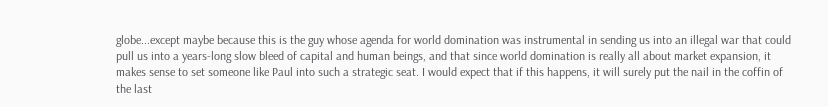globe...except maybe because this is the guy whose agenda for world domination was instrumental in sending us into an illegal war that could pull us into a years-long slow bleed of capital and human beings, and that since world domination is really all about market expansion, it makes sense to set someone like Paul into such a strategic seat. I would expect that if this happens, it will surely put the nail in the coffin of the last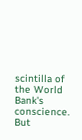scintilla of the World Bank's conscience. But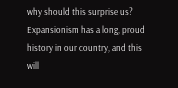why should this surprise us? Expansionism has a long, proud history in our country, and this will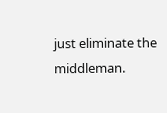just eliminate the middleman.